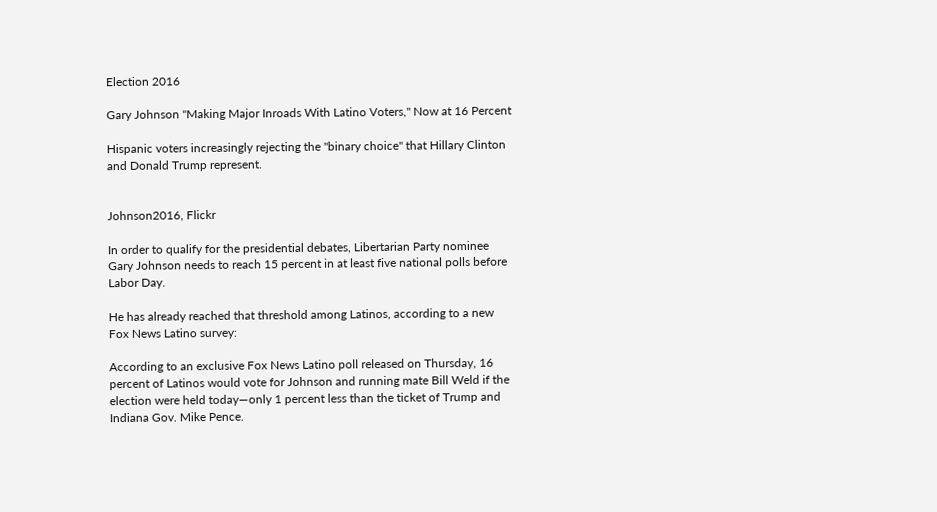Election 2016

Gary Johnson "Making Major Inroads With Latino Voters," Now at 16 Percent

Hispanic voters increasingly rejecting the "binary choice" that Hillary Clinton and Donald Trump represent.


Johnson2016, Flickr

In order to qualify for the presidential debates, Libertarian Party nominee Gary Johnson needs to reach 15 percent in at least five national polls before Labor Day.

He has already reached that threshold among Latinos, according to a new Fox News Latino survey:

According to an exclusive Fox News Latino poll released on Thursday, 16 percent of Latinos would vote for Johnson and running mate Bill Weld if the election were held today—only 1 percent less than the ticket of Trump and Indiana Gov. Mike Pence.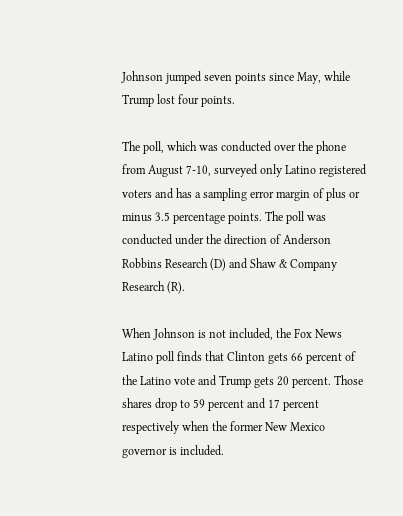Johnson jumped seven points since May, while Trump lost four points.

The poll, which was conducted over the phone from August 7-10, surveyed only Latino registered voters and has a sampling error margin of plus or minus 3.5 percentage points. The poll was conducted under the direction of Anderson Robbins Research (D) and Shaw & Company Research (R).

When Johnson is not included, the Fox News Latino poll finds that Clinton gets 66 percent of the Latino vote and Trump gets 20 percent. Those shares drop to 59 percent and 17 percent respectively when the former New Mexico governor is included.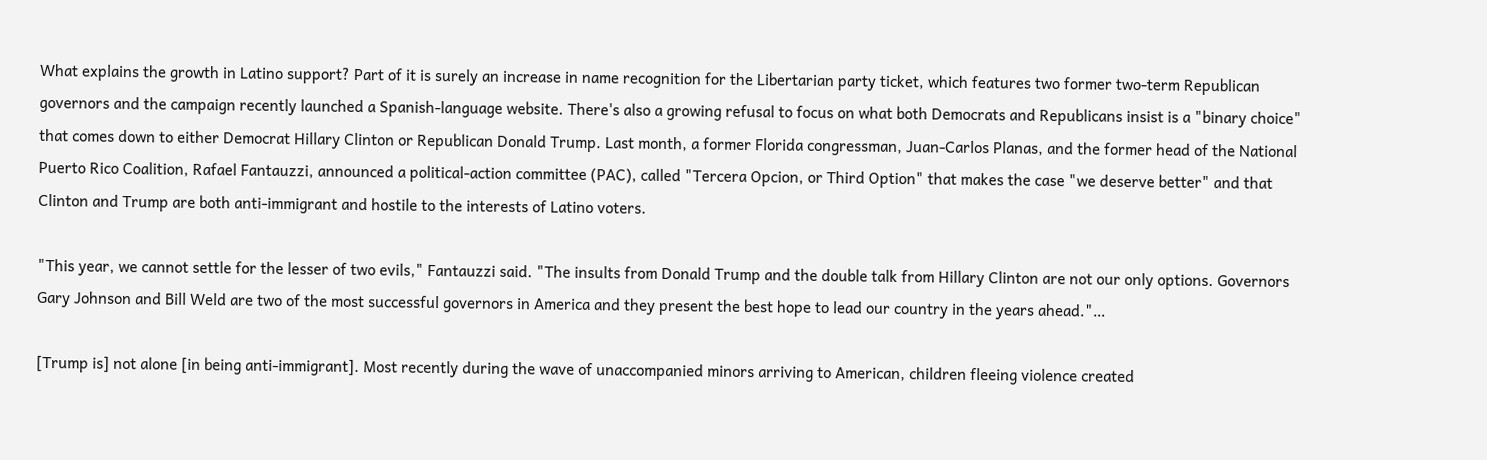What explains the growth in Latino support? Part of it is surely an increase in name recognition for the Libertarian party ticket, which features two former two-term Republican governors and the campaign recently launched a Spanish-language website. There's also a growing refusal to focus on what both Democrats and Republicans insist is a "binary choice" that comes down to either Democrat Hillary Clinton or Republican Donald Trump. Last month, a former Florida congressman, Juan-Carlos Planas, and the former head of the National Puerto Rico Coalition, Rafael Fantauzzi, announced a political-action committee (PAC), called "Tercera Opcion, or Third Option" that makes the case "we deserve better" and that Clinton and Trump are both anti-immigrant and hostile to the interests of Latino voters.

"This year, we cannot settle for the lesser of two evils," Fantauzzi said. "The insults from Donald Trump and the double talk from Hillary Clinton are not our only options. Governors Gary Johnson and Bill Weld are two of the most successful governors in America and they present the best hope to lead our country in the years ahead."…

[Trump is] not alone [in being anti-immigrant]. Most recently during the wave of unaccompanied minors arriving to American, children fleeing violence created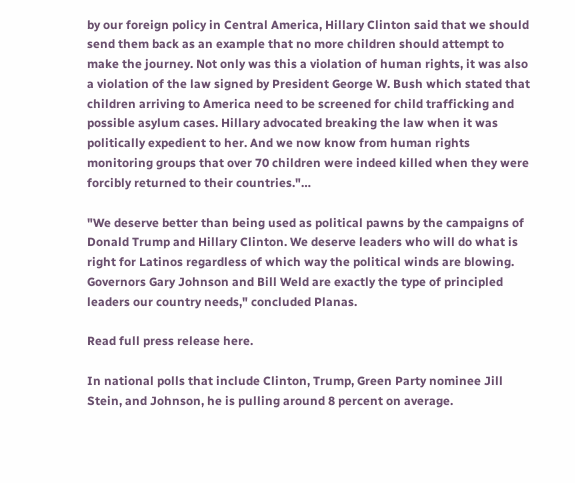by our foreign policy in Central America, Hillary Clinton said that we should send them back as an example that no more children should attempt to make the journey. Not only was this a violation of human rights, it was also a violation of the law signed by President George W. Bush which stated that children arriving to America need to be screened for child trafficking and possible asylum cases. Hillary advocated breaking the law when it was politically expedient to her. And we now know from human rights monitoring groups that over 70 children were indeed killed when they were forcibly returned to their countries."…

"We deserve better than being used as political pawns by the campaigns of Donald Trump and Hillary Clinton. We deserve leaders who will do what is right for Latinos regardless of which way the political winds are blowing. Governors Gary Johnson and Bill Weld are exactly the type of principled leaders our country needs," concluded Planas.

Read full press release here.

In national polls that include Clinton, Trump, Green Party nominee Jill Stein, and Johnson, he is pulling around 8 percent on average.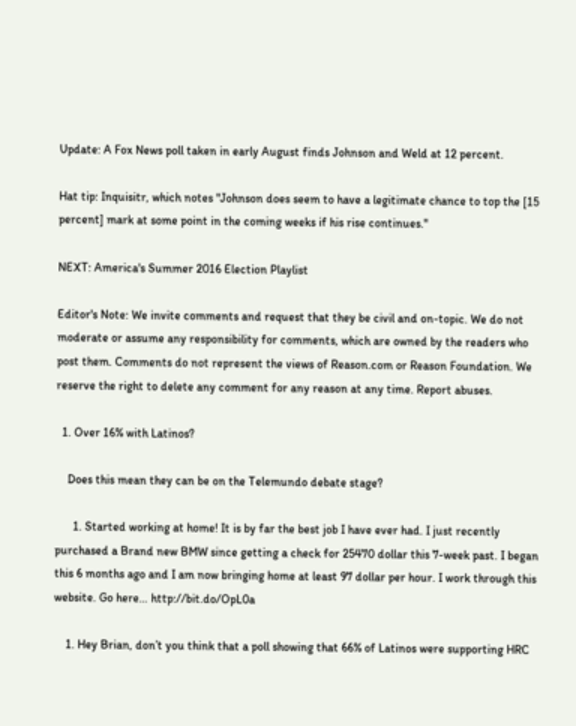Update: A Fox News poll taken in early August finds Johnson and Weld at 12 percent.

Hat tip: Inquisitr, which notes "Johnson does seem to have a legitimate chance to top the [15 percent] mark at some point in the coming weeks if his rise continues."

NEXT: America's Summer 2016 Election Playlist

Editor's Note: We invite comments and request that they be civil and on-topic. We do not moderate or assume any responsibility for comments, which are owned by the readers who post them. Comments do not represent the views of Reason.com or Reason Foundation. We reserve the right to delete any comment for any reason at any time. Report abuses.

  1. Over 16% with Latinos?

    Does this mean they can be on the Telemundo debate stage?

      1. Started working at home! It is by far the best job I have ever had. I just recently purchased a Brand new BMW since getting a check for 25470 dollar this 7-week past. I began this 6 months ago and I am now bringing home at least 97 dollar per hour. I work through this website. Go here… http://bit.do/OpL0a

    1. Hey Brian, don’t you think that a poll showing that 66% of Latinos were supporting HRC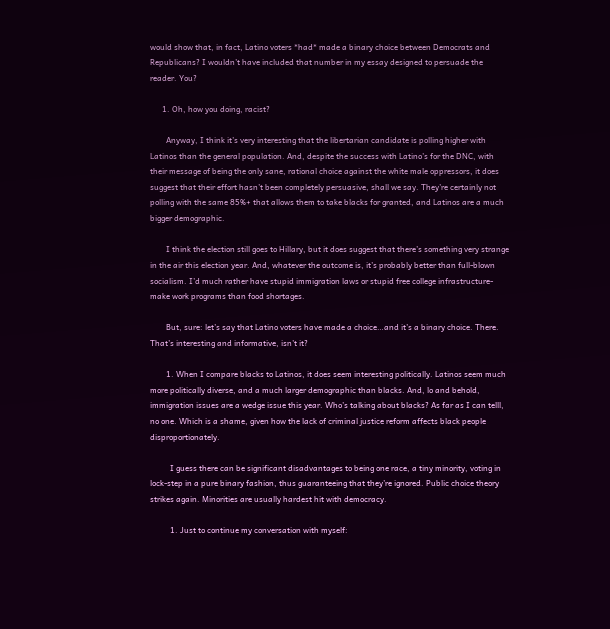would show that, in fact, Latino voters *had* made a binary choice between Democrats and Republicans? I wouldn’t have included that number in my essay designed to persuade the reader. You?

      1. Oh, how you doing, racist?

        Anyway, I think it’s very interesting that the libertarian candidate is polling higher with Latinos than the general population. And, despite the success with Latino’s for the DNC, with their message of being the only sane, rational choice against the white male oppressors, it does suggest that their effort hasn’t been completely persuasive, shall we say. They’re certainly not polling with the same 85%+ that allows them to take blacks for granted, and Latinos are a much bigger demographic.

        I think the election still goes to Hillary, but it does suggest that there’s something very strange in the air this election year. And, whatever the outcome is, it’s probably better than full-blown socialism. I’d much rather have stupid immigration laws or stupid free college infrastructure-make work programs than food shortages.

        But, sure: let’s say that Latino voters have made a choice…and it’s a binary choice. There. That’s interesting and informative, isn’t it?

        1. When I compare blacks to Latinos, it does seem interesting politically. Latinos seem much more politically diverse, and a much larger demographic than blacks. And, lo and behold, immigration issues are a wedge issue this year. Who’s talking about blacks? As far as I can telll, no one. Which is a shame, given how the lack of criminal justice reform affects black people disproportionately.

          I guess there can be significant disadvantages to being one race, a tiny minority, voting in lock-step in a pure binary fashion, thus guaranteeing that they’re ignored. Public choice theory strikes again. Minorities are usually hardest hit with democracy.

          1. Just to continue my conversation with myself: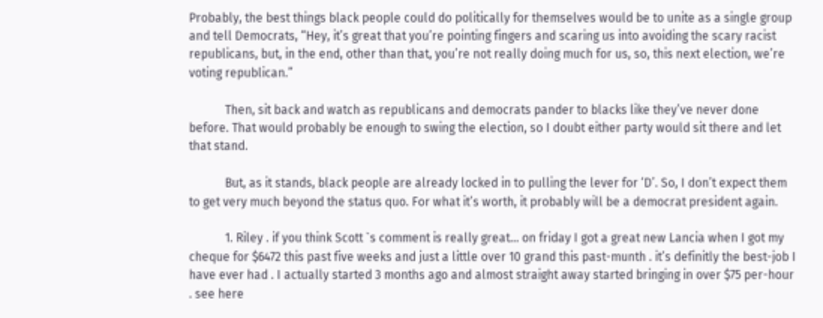Probably, the best things black people could do politically for themselves would be to unite as a single group and tell Democrats, “Hey, it’s great that you’re pointing fingers and scaring us into avoiding the scary racist republicans, but, in the end, other than that, you’re not really doing much for us, so, this next election, we’re voting republican.”

            Then, sit back and watch as republicans and democrats pander to blacks like they’ve never done before. That would probably be enough to swing the election, so I doubt either party would sit there and let that stand.

            But, as it stands, black people are already locked in to pulling the lever for ‘D’. So, I don’t expect them to get very much beyond the status quo. For what it’s worth, it probably will be a democrat president again.

            1. Riley . if you think Scott `s comment is really great… on friday I got a great new Lancia when I got my cheque for $6472 this past five weeks and just a little over 10 grand this past-munth . it’s definitly the best-job I have ever had . I actually started 3 months ago and almost straight away started bringing in over $75 per-hour . see here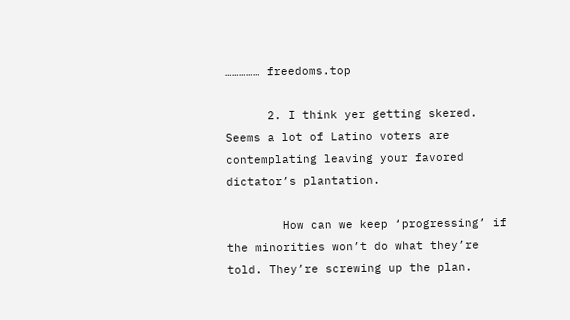…………… freedoms.top

      2. I think yer getting skered. Seems a lot of Latino voters are contemplating leaving your favored dictator’s plantation.

        How can we keep ‘progressing’ if the minorities won’t do what they’re told. They’re screwing up the plan.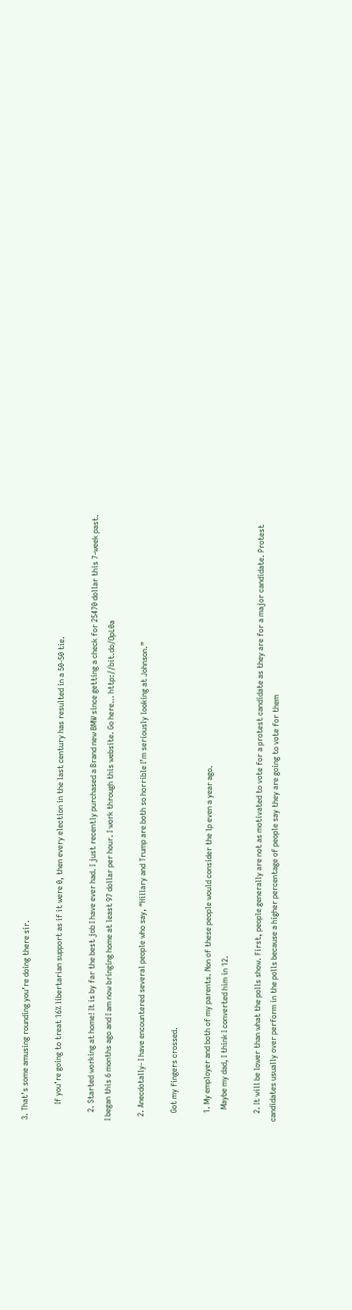3. That’s some amusing rounding you’re doing there sir.

        If you’re going to treat 16% libertarian support as if it were 0, then every election in the last century has resulted in a 50-50 tie.

    2. Started working at home! It is by far the best job I have ever had. I just recently purchased a Brand new BMW since getting a check for 25470 dollar this 7-week past. I began this 6 months ago and I am now bringing home at least 97 dollar per hour. I work through this website. Go here… http://bit.do/OpL0a

  2. Anecdotally- I have encountered several people who say, “Hillary and Trump are both so horrible I’m seriously looking at Johnson.”

    Got my fingers crossed.

    1. My employer and both of my parents. Non of these people would consider the lp even a year ago.
      Maybe my dad, I think I converted him in 12.

    2. It will be lower than what the polls show. First, people generally are not as motivated to vote for a protest candidate as they are for a major candidate. Protest candidates usually over perform in the polls because a higher percentage of people say they are going to vote for them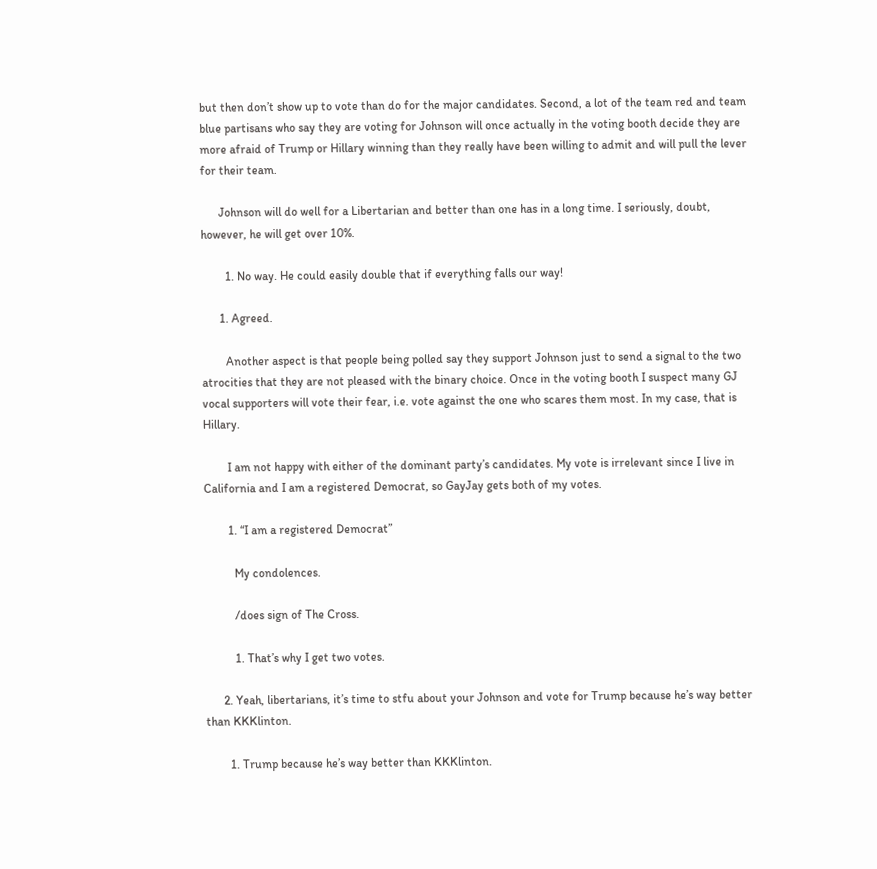but then don’t show up to vote than do for the major candidates. Second, a lot of the team red and team blue partisans who say they are voting for Johnson will once actually in the voting booth decide they are more afraid of Trump or Hillary winning than they really have been willing to admit and will pull the lever for their team.

      Johnson will do well for a Libertarian and better than one has in a long time. I seriously, doubt, however, he will get over 10%.

        1. No way. He could easily double that if everything falls our way!

      1. Agreed.

        Another aspect is that people being polled say they support Johnson just to send a signal to the two atrocities that they are not pleased with the binary choice. Once in the voting booth I suspect many GJ vocal supporters will vote their fear, i.e. vote against the one who scares them most. In my case, that is Hillary.

        I am not happy with either of the dominant party’s candidates. My vote is irrelevant since I live in California and I am a registered Democrat, so GayJay gets both of my votes.

        1. “I am a registered Democrat”

          My condolences.

          /does sign of The Cross.

          1. That’s why I get two votes.

      2. Yeah, libertarians, it’s time to stfu about your Johnson and vote for Trump because he’s way better than KKKlinton.

        1. Trump because he’s way better than KKKlinton.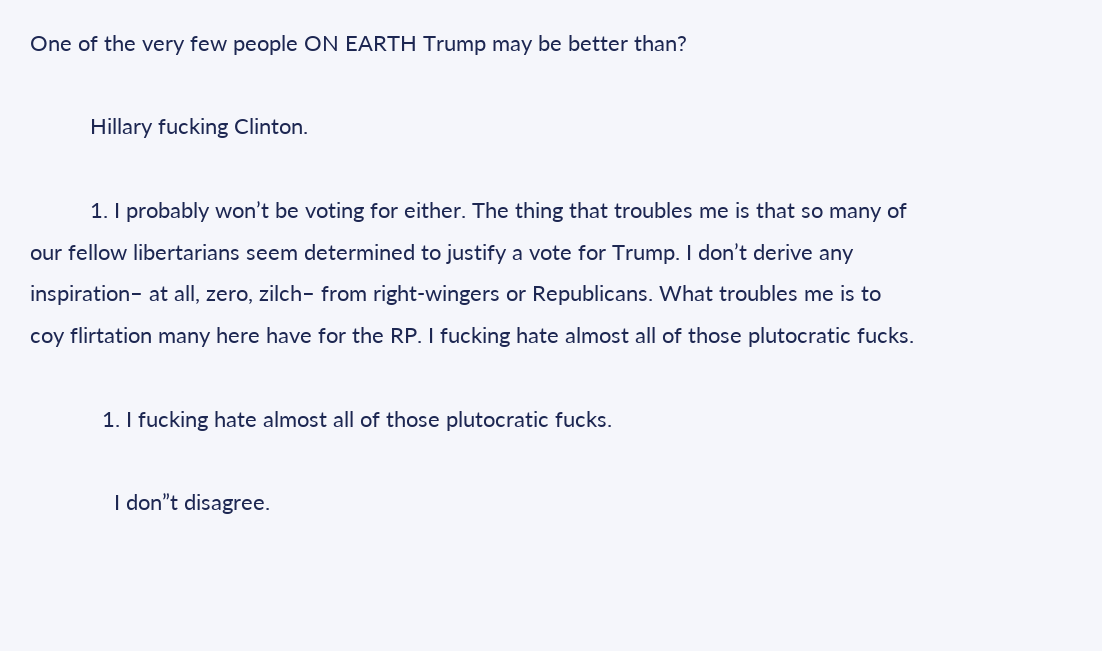One of the very few people ON EARTH Trump may be better than?

          Hillary fucking Clinton.

          1. I probably won’t be voting for either. The thing that troubles me is that so many of our fellow libertarians seem determined to justify a vote for Trump. I don’t derive any inspiration– at all, zero, zilch– from right-wingers or Republicans. What troubles me is to coy flirtation many here have for the RP. I fucking hate almost all of those plutocratic fucks.

            1. I fucking hate almost all of those plutocratic fucks.

              I don”t disagree.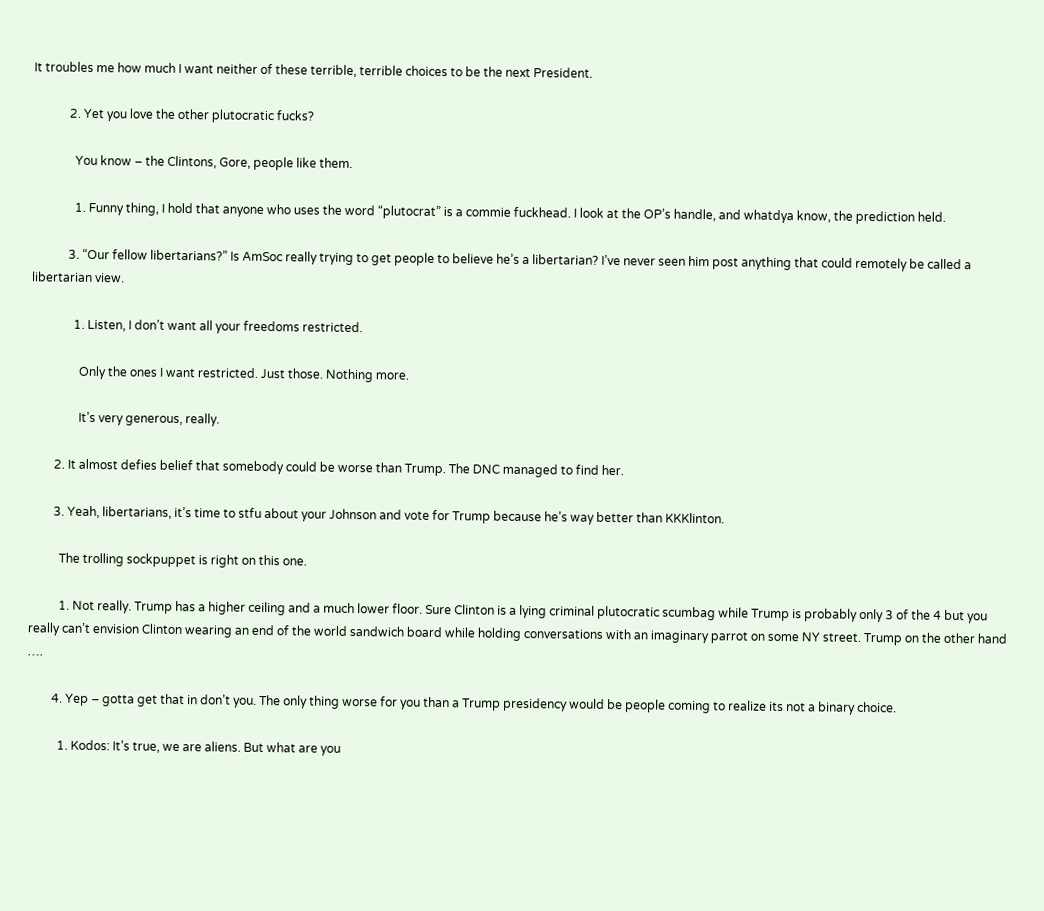It troubles me how much I want neither of these terrible, terrible choices to be the next President.

            2. Yet you love the other plutocratic fucks?

              You know – the Clintons, Gore, people like them.

              1. Funny thing, I hold that anyone who uses the word “plutocrat” is a commie fuckhead. I look at the OP’s handle, and whatdya know, the prediction held.

            3. “Our fellow libertarians?” Is AmSoc really trying to get people to believe he’s a libertarian? I’ve never seen him post anything that could remotely be called a libertarian view.

              1. Listen, I don’t want all your freedoms restricted.

                Only the ones I want restricted. Just those. Nothing more.

                It’s very generous, really.

        2. It almost defies belief that somebody could be worse than Trump. The DNC managed to find her.

        3. Yeah, libertarians, it’s time to stfu about your Johnson and vote for Trump because he’s way better than KKKlinton.

          The trolling sockpuppet is right on this one.

          1. Not really. Trump has a higher ceiling and a much lower floor. Sure Clinton is a lying criminal plutocratic scumbag while Trump is probably only 3 of the 4 but you really can’t envision Clinton wearing an end of the world sandwich board while holding conversations with an imaginary parrot on some NY street. Trump on the other hand ….

        4. Yep – gotta get that in don’t you. The only thing worse for you than a Trump presidency would be people coming to realize its not a binary choice.

          1. Kodos: It’s true, we are aliens. But what are you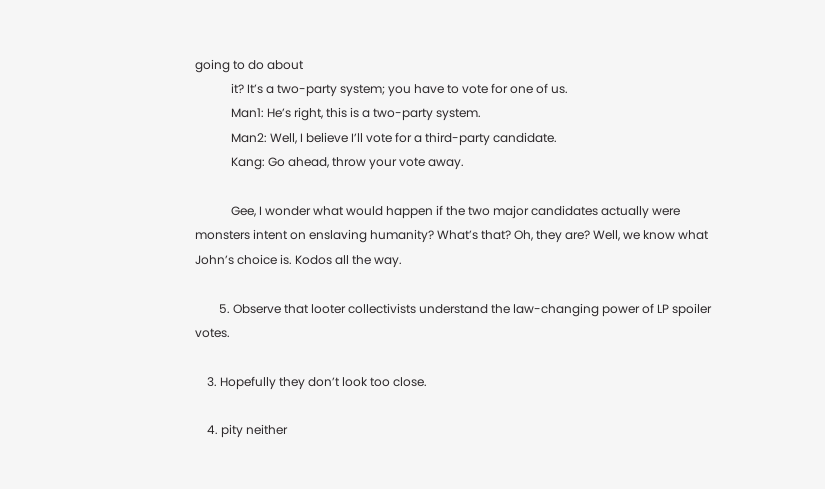going to do about
            it? It’s a two-party system; you have to vote for one of us.
            Man1: He’s right, this is a two-party system.
            Man2: Well, I believe I’ll vote for a third-party candidate.
            Kang: Go ahead, throw your vote away.

            Gee, I wonder what would happen if the two major candidates actually were monsters intent on enslaving humanity? What’s that? Oh, they are? Well, we know what John’s choice is. Kodos all the way.

        5. Observe that looter collectivists understand the law-changing power of LP spoiler votes.

    3. Hopefully they don’t look too close.

    4. pity neither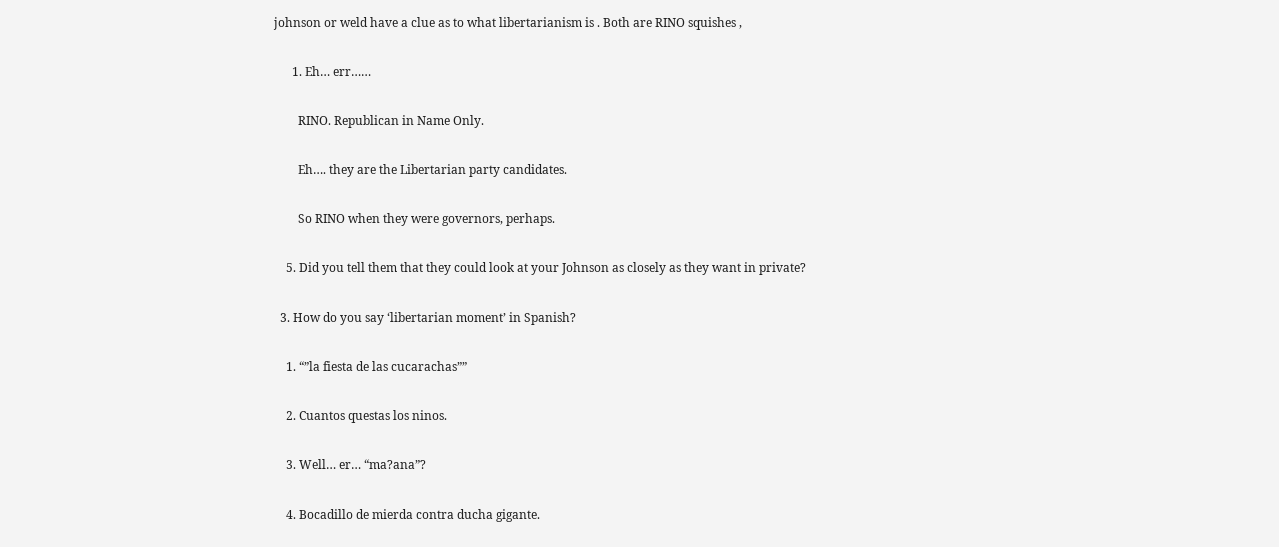johnson or weld have a clue as to what libertarianism is . Both are RINO squishes ,

      1. Eh… err……

        RINO. Republican in Name Only.

        Eh…. they are the Libertarian party candidates.

        So RINO when they were governors, perhaps.

    5. Did you tell them that they could look at your Johnson as closely as they want in private?

  3. How do you say ‘libertarian moment’ in Spanish?

    1. “”la fiesta de las cucarachas””

    2. Cuantos questas los ninos.

    3. Well… er… “ma?ana”?

    4. Bocadillo de mierda contra ducha gigante.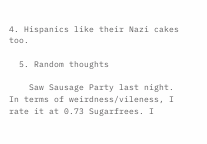4. Hispanics like their Nazi cakes too.

  5. Random thoughts

    Saw Sausage Party last night. In terms of weirdness/vileness, I rate it at 0.73 Sugarfrees. I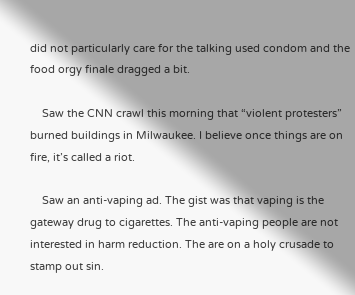did not particularly care for the talking used condom and the food orgy finale dragged a bit.

    Saw the CNN crawl this morning that “violent protesters” burned buildings in Milwaukee. I believe once things are on fire, it’s called a riot.

    Saw an anti-vaping ad. The gist was that vaping is the gateway drug to cigarettes. The anti-vaping people are not interested in harm reduction. The are on a holy crusade to stamp out sin.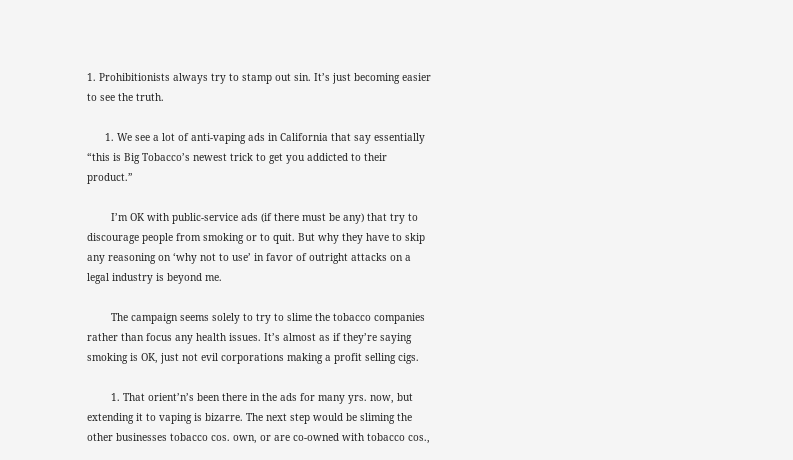1. Prohibitionists always try to stamp out sin. It’s just becoming easier to see the truth.

      1. We see a lot of anti-vaping ads in California that say essentially “this is Big Tobacco’s newest trick to get you addicted to their product.”

        I’m OK with public-service ads (if there must be any) that try to discourage people from smoking or to quit. But why they have to skip any reasoning on ‘why not to use’ in favor of outright attacks on a legal industry is beyond me.

        The campaign seems solely to try to slime the tobacco companies rather than focus any health issues. It’s almost as if they’re saying smoking is OK, just not evil corporations making a profit selling cigs.

        1. That orient’n’s been there in the ads for many yrs. now, but extending it to vaping is bizarre. The next step would be sliming the other businesses tobacco cos. own, or are co-owned with tobacco cos.,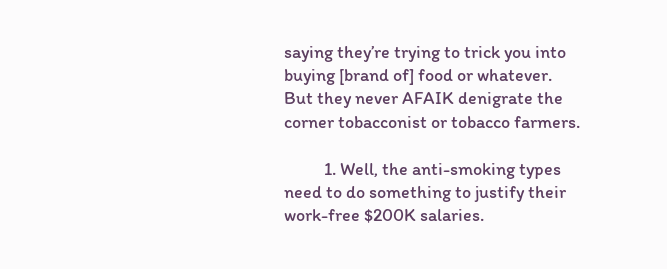saying they’re trying to trick you into buying [brand of] food or whatever. But they never AFAIK denigrate the corner tobacconist or tobacco farmers.

          1. Well, the anti-smoking types need to do something to justify their work-free $200K salaries.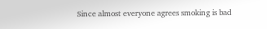Since almost everyone agrees smoking is bad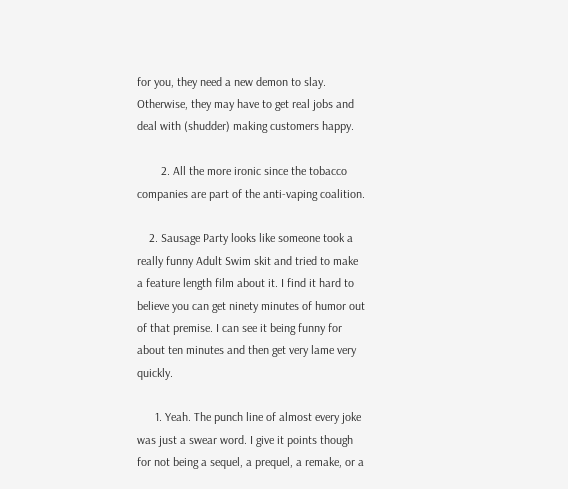for you, they need a new demon to slay. Otherwise, they may have to get real jobs and deal with (shudder) making customers happy.

        2. All the more ironic since the tobacco companies are part of the anti-vaping coalition.

    2. Sausage Party looks like someone took a really funny Adult Swim skit and tried to make a feature length film about it. I find it hard to believe you can get ninety minutes of humor out of that premise. I can see it being funny for about ten minutes and then get very lame very quickly.

      1. Yeah. The punch line of almost every joke was just a swear word. I give it points though for not being a sequel, a prequel, a remake, or a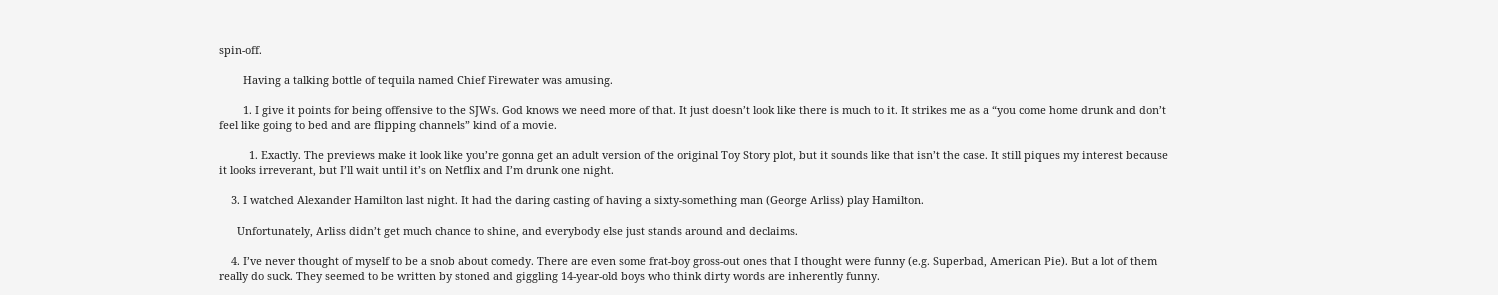spin-off.

        Having a talking bottle of tequila named Chief Firewater was amusing.

        1. I give it points for being offensive to the SJWs. God knows we need more of that. It just doesn’t look like there is much to it. It strikes me as a “you come home drunk and don’t feel like going to bed and are flipping channels” kind of a movie.

          1. Exactly. The previews make it look like you’re gonna get an adult version of the original Toy Story plot, but it sounds like that isn’t the case. It still piques my interest because it looks irreverant, but I’ll wait until it’s on Netflix and I’m drunk one night.

    3. I watched Alexander Hamilton last night. It had the daring casting of having a sixty-something man (George Arliss) play Hamilton.

      Unfortunately, Arliss didn’t get much chance to shine, and everybody else just stands around and declaims.

    4. I’ve never thought of myself to be a snob about comedy. There are even some frat-boy gross-out ones that I thought were funny (e.g. Superbad, American Pie). But a lot of them really do suck. They seemed to be written by stoned and giggling 14-year-old boys who think dirty words are inherently funny.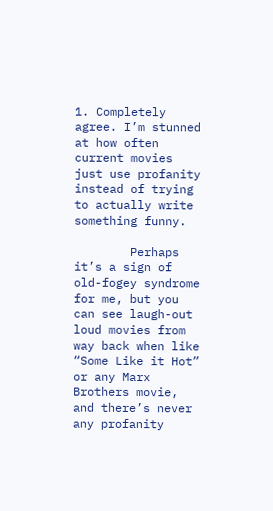1. Completely agree. I’m stunned at how often current movies just use profanity instead of trying to actually write something funny.

        Perhaps it’s a sign of old-fogey syndrome for me, but you can see laugh-out loud movies from way back when like “Some Like it Hot” or any Marx Brothers movie, and there’s never any profanity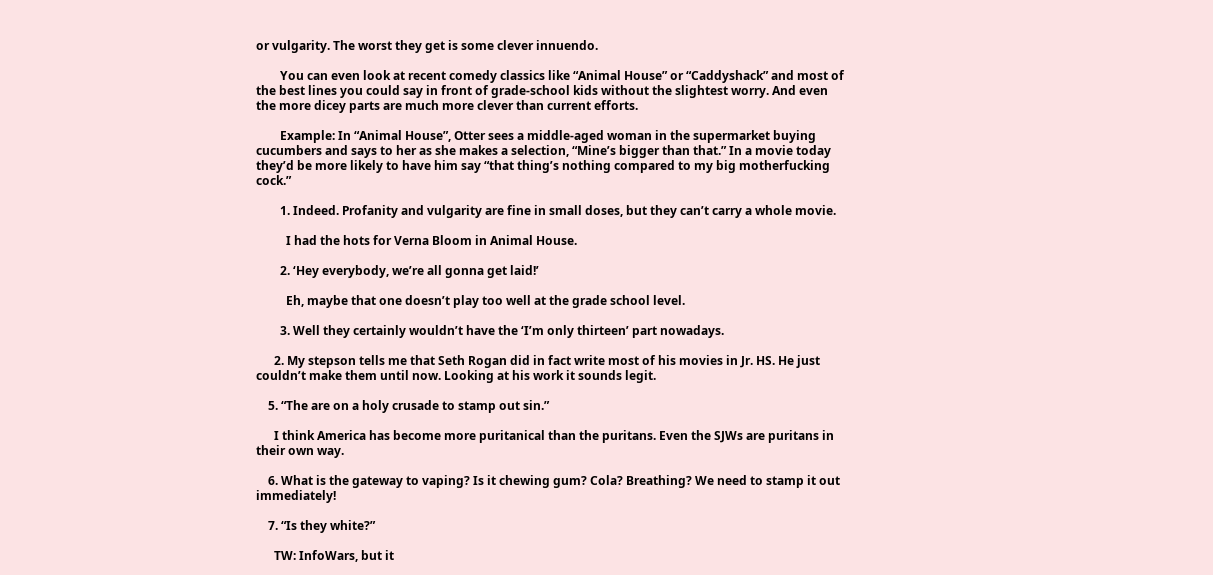or vulgarity. The worst they get is some clever innuendo.

        You can even look at recent comedy classics like “Animal House” or “Caddyshack” and most of the best lines you could say in front of grade-school kids without the slightest worry. And even the more dicey parts are much more clever than current efforts.

        Example: In “Animal House”, Otter sees a middle-aged woman in the supermarket buying cucumbers and says to her as she makes a selection, “Mine’s bigger than that.” In a movie today they’d be more likely to have him say “that thing’s nothing compared to my big motherfucking cock.”

        1. Indeed. Profanity and vulgarity are fine in small doses, but they can’t carry a whole movie.

          I had the hots for Verna Bloom in Animal House.

        2. ‘Hey everybody, we’re all gonna get laid!’

          Eh, maybe that one doesn’t play too well at the grade school level.

        3. Well they certainly wouldn’t have the ‘I’m only thirteen’ part nowadays.

      2. My stepson tells me that Seth Rogan did in fact write most of his movies in Jr. HS. He just couldn’t make them until now. Looking at his work it sounds legit.

    5. “The are on a holy crusade to stamp out sin.”

      I think America has become more puritanical than the puritans. Even the SJWs are puritans in their own way.

    6. What is the gateway to vaping? Is it chewing gum? Cola? Breathing? We need to stamp it out immediately!

    7. “Is they white?”

      TW: InfoWars, but it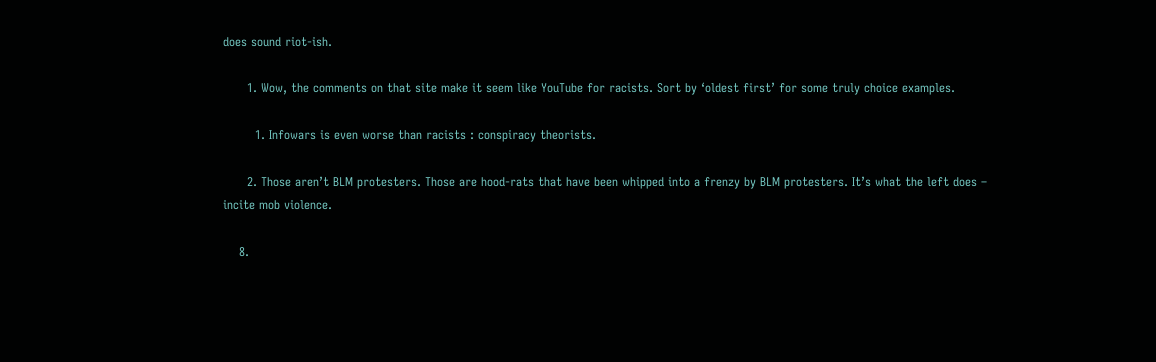does sound riot-ish.

      1. Wow, the comments on that site make it seem like YouTube for racists. Sort by ‘oldest first’ for some truly choice examples.

        1. Infowars is even worse than racists : conspiracy theorists.

      2. Those aren’t BLM protesters. Those are hood-rats that have been whipped into a frenzy by BLM protesters. It’s what the left does – incite mob violence.

    8.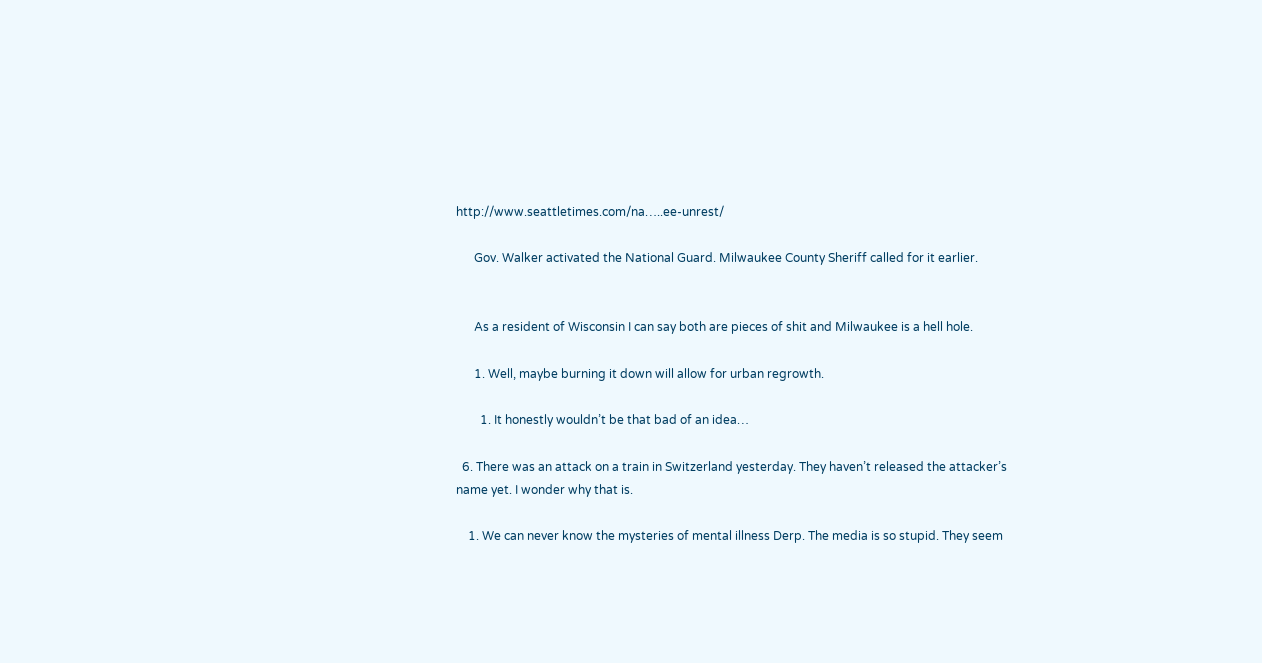http://www.seattletimes.com/na…..ee-unrest/

      Gov. Walker activated the National Guard. Milwaukee County Sheriff called for it earlier.


      As a resident of Wisconsin I can say both are pieces of shit and Milwaukee is a hell hole.

      1. Well, maybe burning it down will allow for urban regrowth.

        1. It honestly wouldn’t be that bad of an idea…

  6. There was an attack on a train in Switzerland yesterday. They haven’t released the attacker’s name yet. I wonder why that is.

    1. We can never know the mysteries of mental illness Derp. The media is so stupid. They seem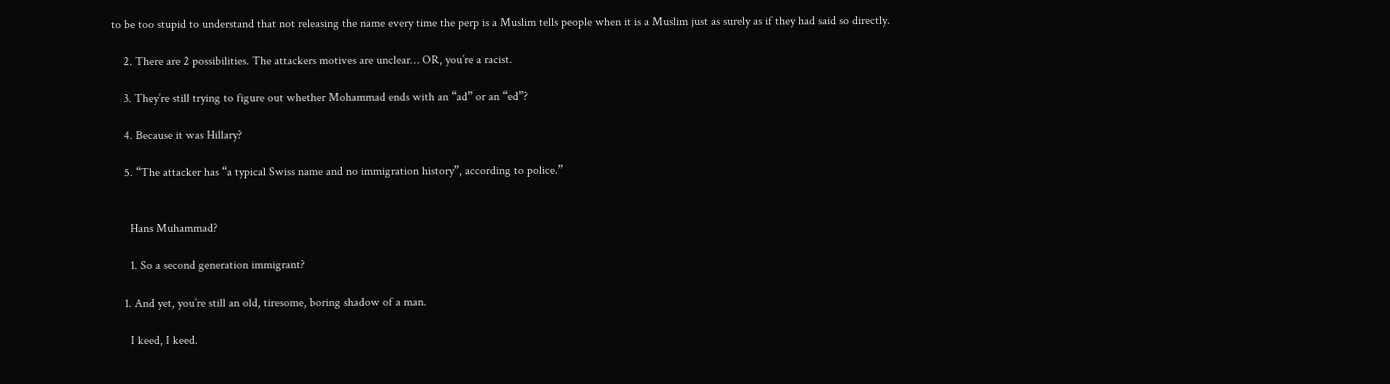to be too stupid to understand that not releasing the name every time the perp is a Muslim tells people when it is a Muslim just as surely as if they had said so directly.

    2. There are 2 possibilities. The attackers motives are unclear… OR, you’re a racist.

    3. They’re still trying to figure out whether Mohammad ends with an “ad” or an “ed”?

    4. Because it was Hillary?

    5. “The attacker has “a typical Swiss name and no immigration history”, according to police.”


      Hans Muhammad?

      1. So a second generation immigrant?

    1. And yet, you’re still an old, tiresome, boring shadow of a man.

      I keed, I keed.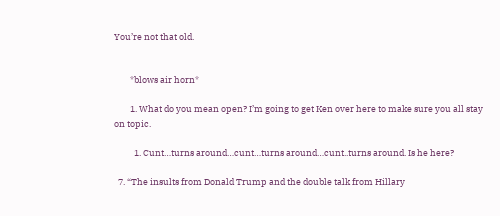You’re not that old.


        *blows air horn*

        1. What do you mean open? I’m going to get Ken over here to make sure you all stay on topic.

          1. Cunt…turns around…cunt…turns around…cunt..turns around. Is he here?

  7. “The insults from Donald Trump and the double talk from Hillary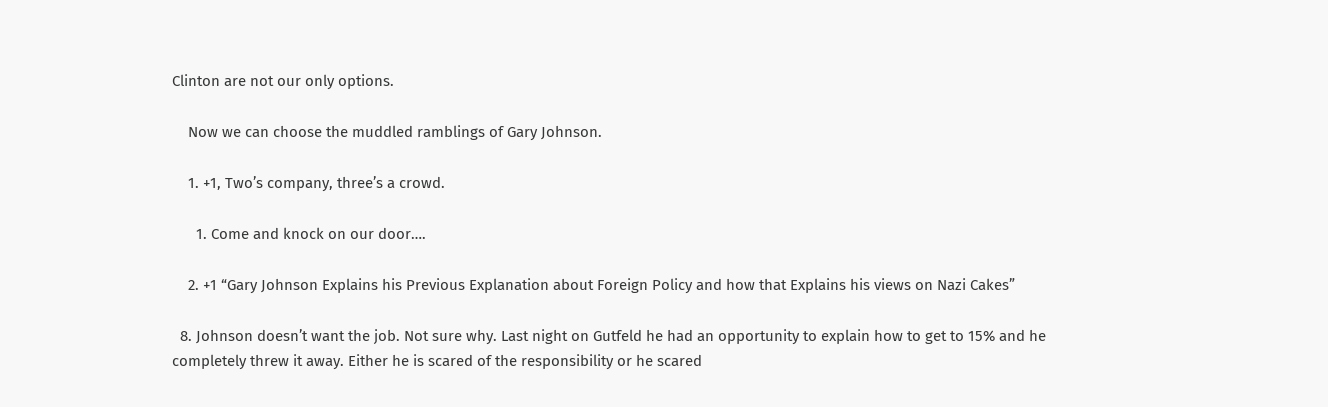Clinton are not our only options.

    Now we can choose the muddled ramblings of Gary Johnson.

    1. +1, Two’s company, three’s a crowd.

      1. Come and knock on our door….

    2. +1 “Gary Johnson Explains his Previous Explanation about Foreign Policy and how that Explains his views on Nazi Cakes”

  8. Johnson doesn’t want the job. Not sure why. Last night on Gutfeld he had an opportunity to explain how to get to 15% and he completely threw it away. Either he is scared of the responsibility or he scared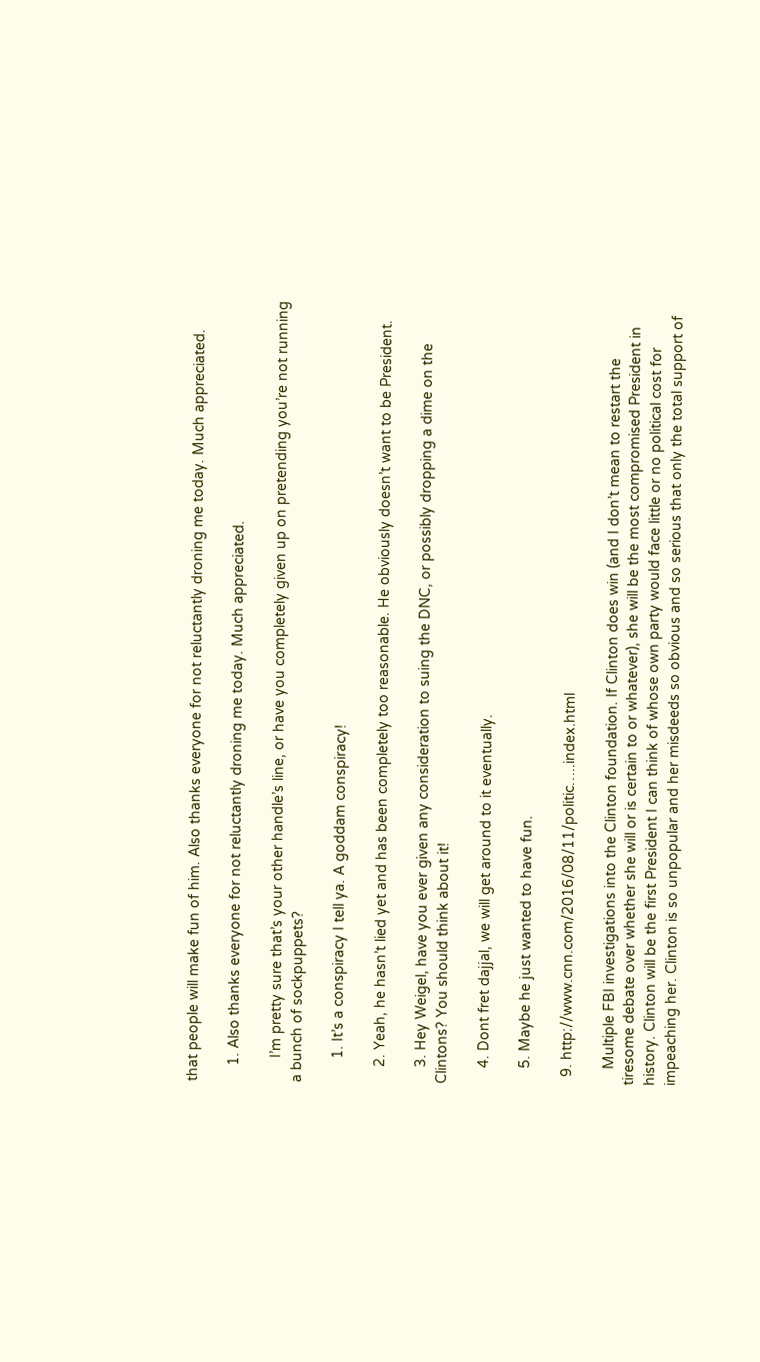that people will make fun of him. Also thanks everyone for not reluctantly droning me today. Much appreciated.

    1. Also thanks everyone for not reluctantly droning me today. Much appreciated.

      I’m pretty sure that’s your other handle’s line, or have you completely given up on pretending you’re not running a bunch of sockpuppets?

      1. It’s a conspiracy I tell ya. A goddam conspiracy!

    2. Yeah, he hasn’t lied yet and has been completely too reasonable. He obviously doesn’t want to be President.

    3. Hey Weigel, have you ever given any consideration to suing the DNC, or possibly dropping a dime on the Clintons? You should think about it!

    4. Dont fret dajjal, we will get around to it eventually.

    5. Maybe he just wanted to have fun.

  9. http://www.cnn.com/2016/08/11/politic…..index.html

    Multiple FBI investigations into the Clinton foundation. If Clinton does win (and I don’t mean to restart the tiresome debate over whether she will or is certain to or whatever), she will be the most compromised President in history. Clinton will be the first President I can think of whose own party would face little or no political cost for impeaching her. Clinton is so unpopular and her misdeeds so obvious and so serious that only the total support of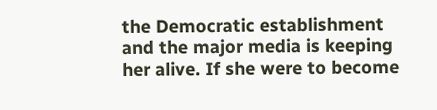the Democratic establishment and the major media is keeping her alive. If she were to become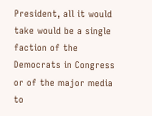President, all it would take would be a single faction of the Democrats in Congress or of the major media to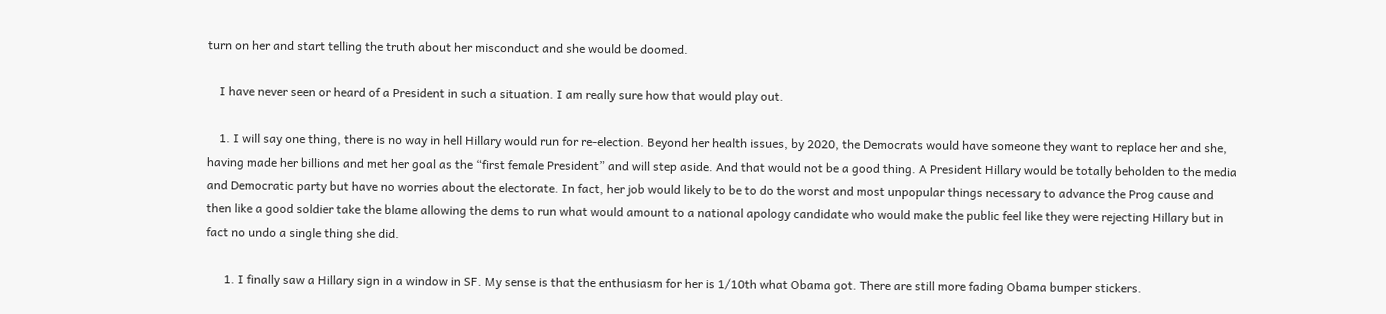turn on her and start telling the truth about her misconduct and she would be doomed.

    I have never seen or heard of a President in such a situation. I am really sure how that would play out.

    1. I will say one thing, there is no way in hell Hillary would run for re-election. Beyond her health issues, by 2020, the Democrats would have someone they want to replace her and she, having made her billions and met her goal as the “first female President” and will step aside. And that would not be a good thing. A President Hillary would be totally beholden to the media and Democratic party but have no worries about the electorate. In fact, her job would likely to be to do the worst and most unpopular things necessary to advance the Prog cause and then like a good soldier take the blame allowing the dems to run what would amount to a national apology candidate who would make the public feel like they were rejecting Hillary but in fact no undo a single thing she did.

      1. I finally saw a Hillary sign in a window in SF. My sense is that the enthusiasm for her is 1/10th what Obama got. There are still more fading Obama bumper stickers.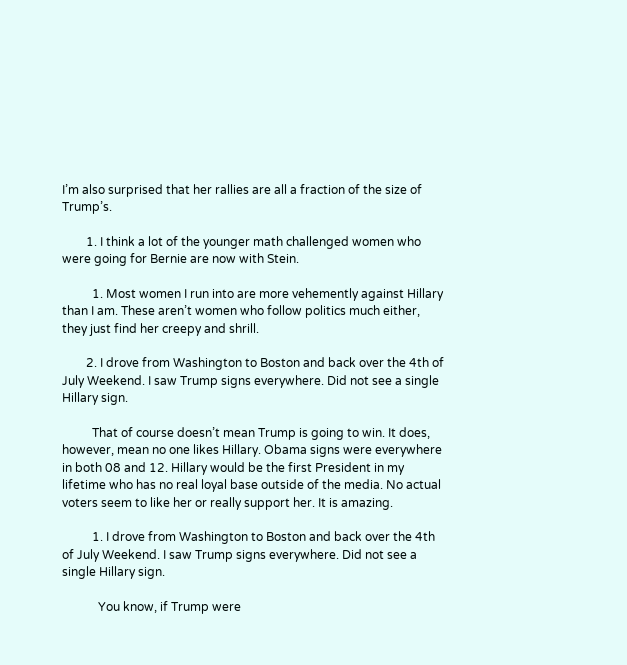I’m also surprised that her rallies are all a fraction of the size of Trump’s.

        1. I think a lot of the younger math challenged women who were going for Bernie are now with Stein.

          1. Most women I run into are more vehemently against Hillary than I am. These aren’t women who follow politics much either, they just find her creepy and shrill.

        2. I drove from Washington to Boston and back over the 4th of July Weekend. I saw Trump signs everywhere. Did not see a single Hillary sign.

          That of course doesn’t mean Trump is going to win. It does, however, mean no one likes Hillary. Obama signs were everywhere in both 08 and 12. Hillary would be the first President in my lifetime who has no real loyal base outside of the media. No actual voters seem to like her or really support her. It is amazing.

          1. I drove from Washington to Boston and back over the 4th of July Weekend. I saw Trump signs everywhere. Did not see a single Hillary sign.

            You know, if Trump were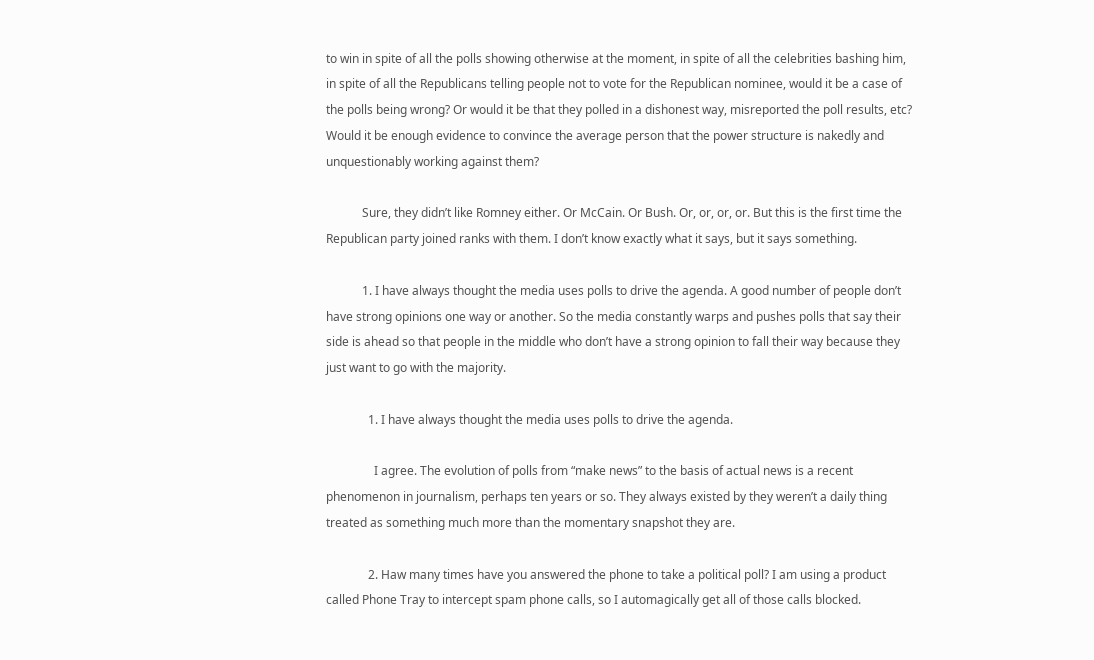to win in spite of all the polls showing otherwise at the moment, in spite of all the celebrities bashing him, in spite of all the Republicans telling people not to vote for the Republican nominee, would it be a case of the polls being wrong? Or would it be that they polled in a dishonest way, misreported the poll results, etc? Would it be enough evidence to convince the average person that the power structure is nakedly and unquestionably working against them?

            Sure, they didn’t like Romney either. Or McCain. Or Bush. Or, or, or, or. But this is the first time the Republican party joined ranks with them. I don’t know exactly what it says, but it says something.

            1. I have always thought the media uses polls to drive the agenda. A good number of people don’t have strong opinions one way or another. So the media constantly warps and pushes polls that say their side is ahead so that people in the middle who don’t have a strong opinion to fall their way because they just want to go with the majority.

              1. I have always thought the media uses polls to drive the agenda.

                I agree. The evolution of polls from “make news” to the basis of actual news is a recent phenomenon in journalism, perhaps ten years or so. They always existed by they weren’t a daily thing treated as something much more than the momentary snapshot they are.

              2. Haw many times have you answered the phone to take a political poll? I am using a product called Phone Tray to intercept spam phone calls, so I automagically get all of those calls blocked.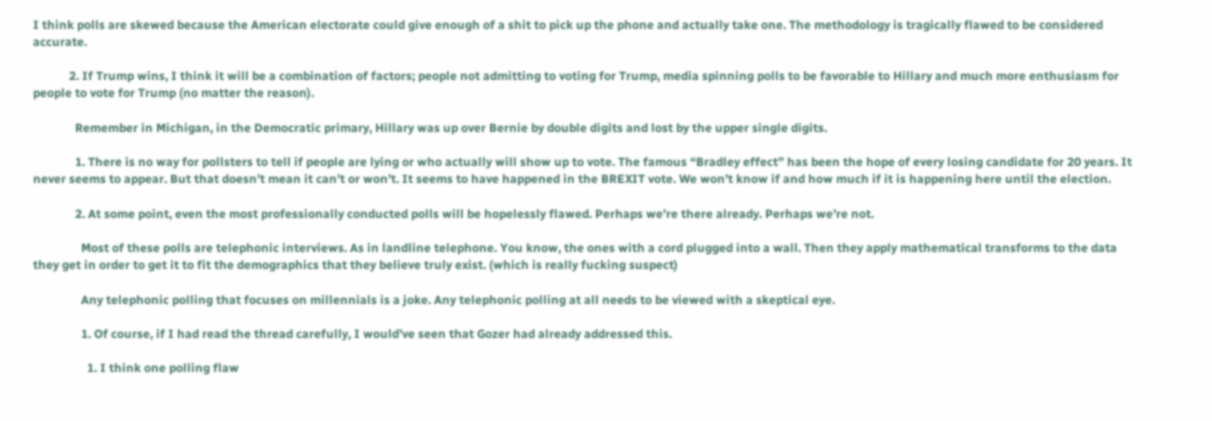I think polls are skewed because the American electorate could give enough of a shit to pick up the phone and actually take one. The methodology is tragically flawed to be considered accurate.

            2. If Trump wins, I think it will be a combination of factors; people not admitting to voting for Trump, media spinning polls to be favorable to Hillary and much more enthusiasm for people to vote for Trump (no matter the reason).

              Remember in Michigan, in the Democratic primary, Hillary was up over Bernie by double digits and lost by the upper single digits.

              1. There is no way for pollsters to tell if people are lying or who actually will show up to vote. The famous “Bradley effect” has been the hope of every losing candidate for 20 years. It never seems to appear. But that doesn’t mean it can’t or won’t. It seems to have happened in the BREXIT vote. We won’t know if and how much if it is happening here until the election.

              2. At some point, even the most professionally conducted polls will be hopelessly flawed. Perhaps we’re there already. Perhaps we’re not.

                Most of these polls are telephonic interviews. As in landline telephone. You know, the ones with a cord plugged into a wall. Then they apply mathematical transforms to the data they get in order to get it to fit the demographics that they believe truly exist. (which is really fucking suspect)

                Any telephonic polling that focuses on millennials is a joke. Any telephonic polling at all needs to be viewed with a skeptical eye.

                1. Of course, if I had read the thread carefully, I would’ve seen that Gozer had already addressed this.

                  1. I think one polling flaw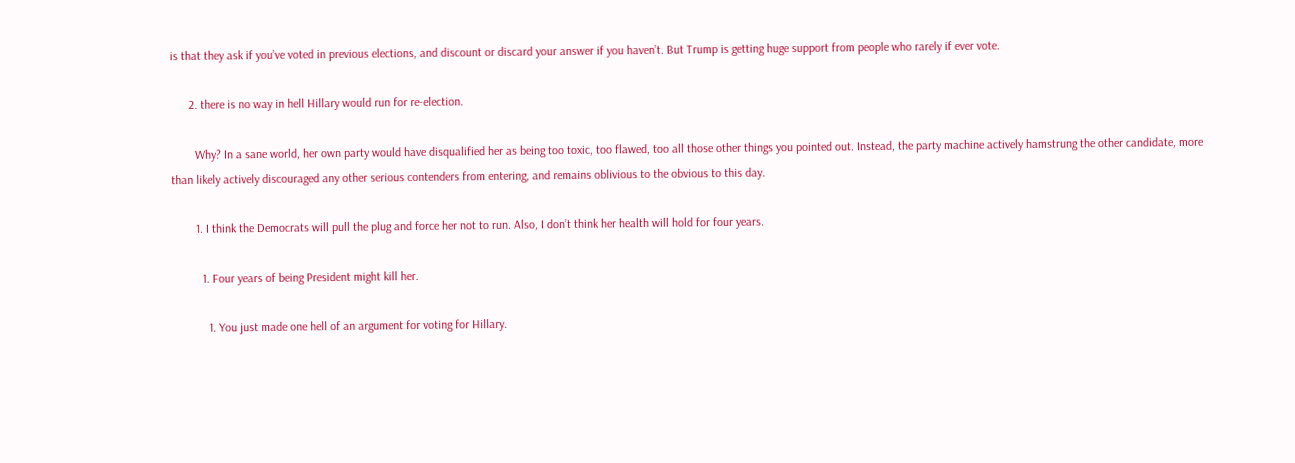is that they ask if you’ve voted in previous elections, and discount or discard your answer if you haven’t. But Trump is getting huge support from people who rarely if ever vote.

      2. there is no way in hell Hillary would run for re-election.

        Why? In a sane world, her own party would have disqualified her as being too toxic, too flawed, too all those other things you pointed out. Instead, the party machine actively hamstrung the other candidate, more than likely actively discouraged any other serious contenders from entering, and remains oblivious to the obvious to this day.

        1. I think the Democrats will pull the plug and force her not to run. Also, I don’t think her health will hold for four years.

          1. Four years of being President might kill her.

            1. You just made one hell of an argument for voting for Hillary.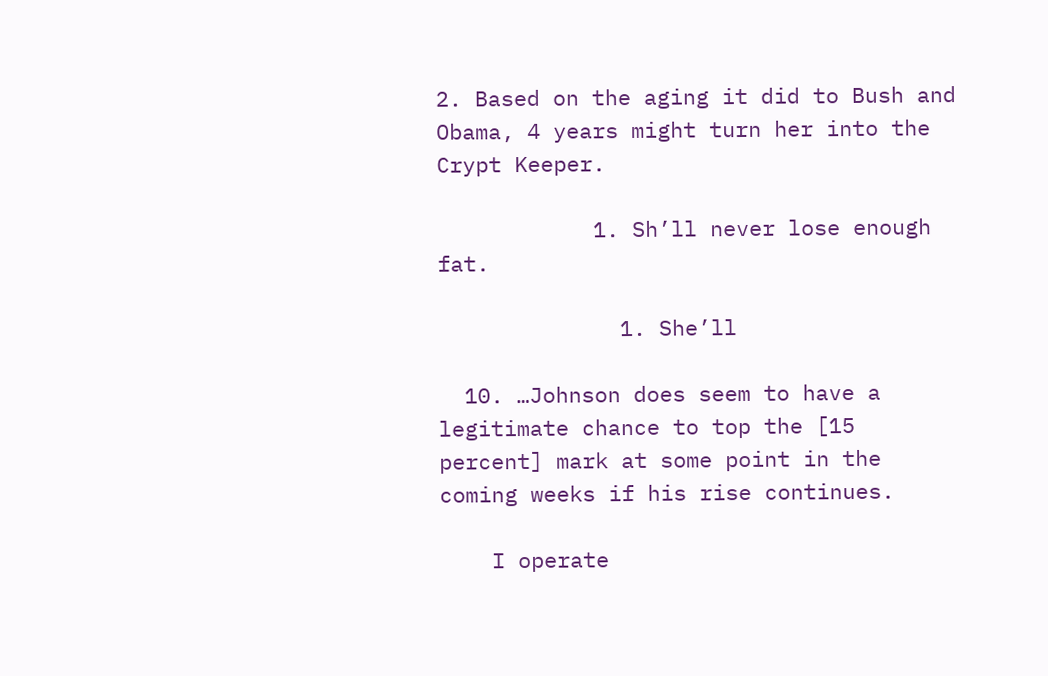2. Based on the aging it did to Bush and Obama, 4 years might turn her into the Crypt Keeper.

            1. Sh’ll never lose enough fat.

              1. She’ll

  10. …Johnson does seem to have a legitimate chance to top the [15 percent] mark at some point in the coming weeks if his rise continues.

    I operate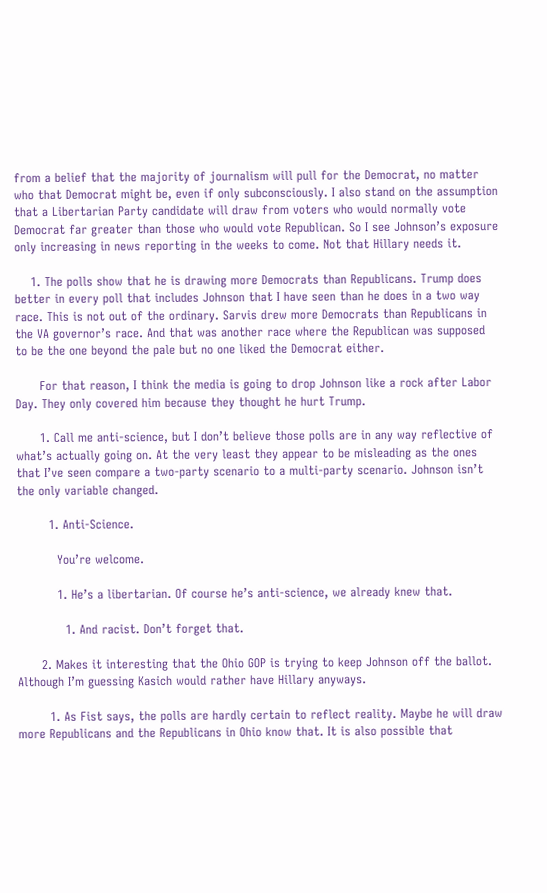from a belief that the majority of journalism will pull for the Democrat, no matter who that Democrat might be, even if only subconsciously. I also stand on the assumption that a Libertarian Party candidate will draw from voters who would normally vote Democrat far greater than those who would vote Republican. So I see Johnson’s exposure only increasing in news reporting in the weeks to come. Not that Hillary needs it.

    1. The polls show that he is drawing more Democrats than Republicans. Trump does better in every poll that includes Johnson that I have seen than he does in a two way race. This is not out of the ordinary. Sarvis drew more Democrats than Republicans in the VA governor’s race. And that was another race where the Republican was supposed to be the one beyond the pale but no one liked the Democrat either.

      For that reason, I think the media is going to drop Johnson like a rock after Labor Day. They only covered him because they thought he hurt Trump.

      1. Call me anti-science, but I don’t believe those polls are in any way reflective of what’s actually going on. At the very least they appear to be misleading as the ones that I’ve seen compare a two-party scenario to a multi-party scenario. Johnson isn’t the only variable changed.

        1. Anti-Science.

          You’re welcome.

          1. He’s a libertarian. Of course he’s anti-science, we already knew that.

            1. And racist. Don’t forget that.

      2. Makes it interesting that the Ohio GOP is trying to keep Johnson off the ballot. Although I’m guessing Kasich would rather have Hillary anyways.

        1. As Fist says, the polls are hardly certain to reflect reality. Maybe he will draw more Republicans and the Republicans in Ohio know that. It is also possible that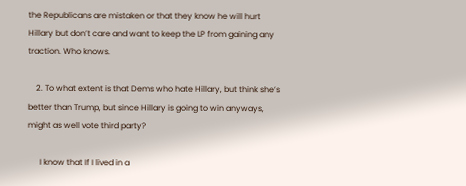the Republicans are mistaken or that they know he will hurt Hillary but don’t care and want to keep the LP from gaining any traction. Who knows.

    2. To what extent is that Dems who hate Hillary, but think she’s better than Trump, but since Hillary is going to win anyways, might as well vote third party?

      I know that If I lived in a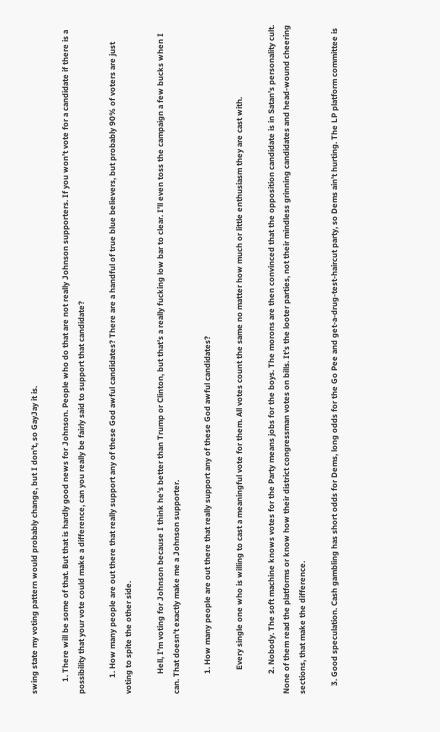swing state my voting pattern would probably change, but I don’t, so GayJay it is.

      1. There will be some of that. But that is hardly good news for Johnson. People who do that are not really Johnson supporters. If you won’t vote for a candidate if there is a possibility that your vote could make a difference, can you really be fairly said to support that candidate?

        1. How many people are out there that really support any of these God awful candidates? There are a handful of true blue believers, but probably 90% of voters are just voting to spite the other side.

          Hell, I’m voting for Johnson because I think he’s better than Trump or Clinton, but that’s a really fucking low bar to clear. I’ll even toss the campaign a few bucks when I can. That doesn’t exactly make me a Johnson supporter.

          1. How many people are out there that really support any of these God awful candidates?

            Every single one who is willing to cast a meaningful vote for them. All votes count the same no matter how much or little enthusiasm they are cast with.

          2. Nobody. The soft machine knows votes for the Party means jobs for the boys. The morons are then convinced that the opposition candidate is in Satan’s personality cult. None of them read the platforms or know how their district congressman votes on bills. It’s the looter parties, not their mindless grinning candidates and head-wound cheering sections, that make the difference.

    3. Good speculation. Cash gambling has short odds for Dems, long odds for the Go Pee and get-a-drug-test-haircut party, so Dems ain’t hurting. The LP platform committee is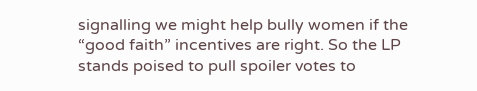signalling we might help bully women if the “good faith” incentives are right. So the LP stands poised to pull spoiler votes to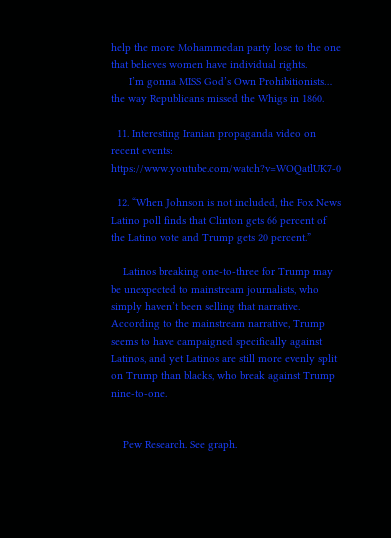help the more Mohammedan party lose to the one that believes women have individual rights.
      I’m gonna MISS God’s Own Prohibitionists… the way Republicans missed the Whigs in 1860.

  11. Interesting Iranian propaganda video on recent events: https://www.youtube.com/watch?v=WOQatlUK7-0

  12. “When Johnson is not included, the Fox News Latino poll finds that Clinton gets 66 percent of the Latino vote and Trump gets 20 percent.”

    Latinos breaking one-to-three for Trump may be unexpected to mainstream journalists, who simply haven’t been selling that narrative. According to the mainstream narrative, Trump seems to have campaigned specifically against Latinos, and yet Latinos are still more evenly split on Trump than blacks, who break against Trump nine-to-one.


    Pew Research. See graph.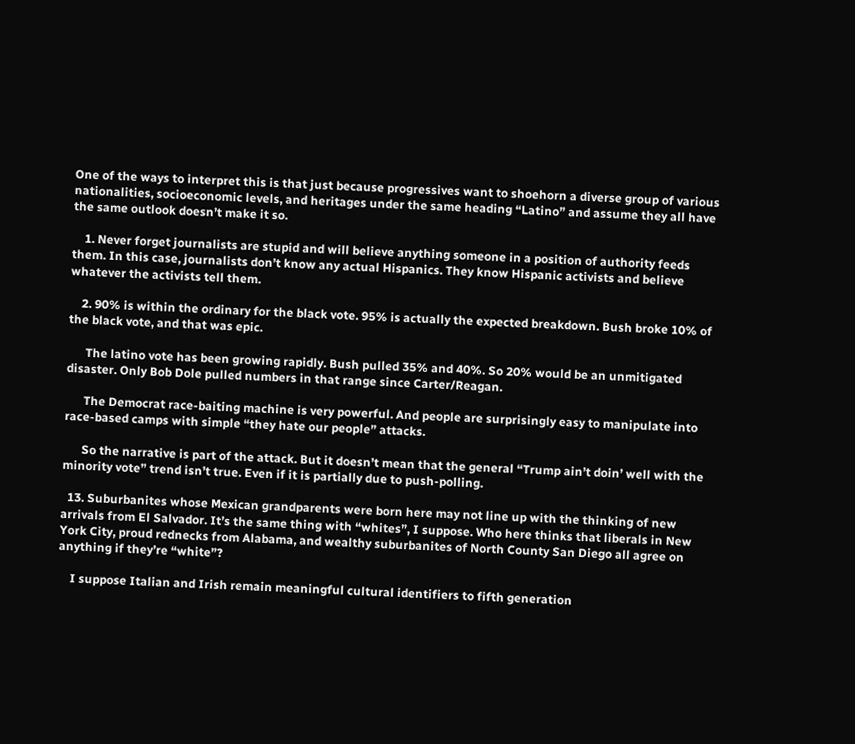One of the ways to interpret this is that just because progressives want to shoehorn a diverse group of various nationalities, socioeconomic levels, and heritages under the same heading “Latino” and assume they all have the same outlook doesn’t make it so.

    1. Never forget journalists are stupid and will believe anything someone in a position of authority feeds them. In this case, journalists don’t know any actual Hispanics. They know Hispanic activists and believe whatever the activists tell them.

    2. 90% is within the ordinary for the black vote. 95% is actually the expected breakdown. Bush broke 10% of the black vote, and that was epic.

      The latino vote has been growing rapidly. Bush pulled 35% and 40%. So 20% would be an unmitigated disaster. Only Bob Dole pulled numbers in that range since Carter/Reagan.

      The Democrat race-baiting machine is very powerful. And people are surprisingly easy to manipulate into race-based camps with simple “they hate our people” attacks.

      So the narrative is part of the attack. But it doesn’t mean that the general “Trump ain’t doin’ well with the minority vote” trend isn’t true. Even if it is partially due to push-polling.

  13. Suburbanites whose Mexican grandparents were born here may not line up with the thinking of new arrivals from El Salvador. It’s the same thing with “whites”, I suppose. Who here thinks that liberals in New York City, proud rednecks from Alabama, and wealthy suburbanites of North County San Diego all agree on anything if they’re “white”?

    I suppose Italian and Irish remain meaningful cultural identifiers to fifth generation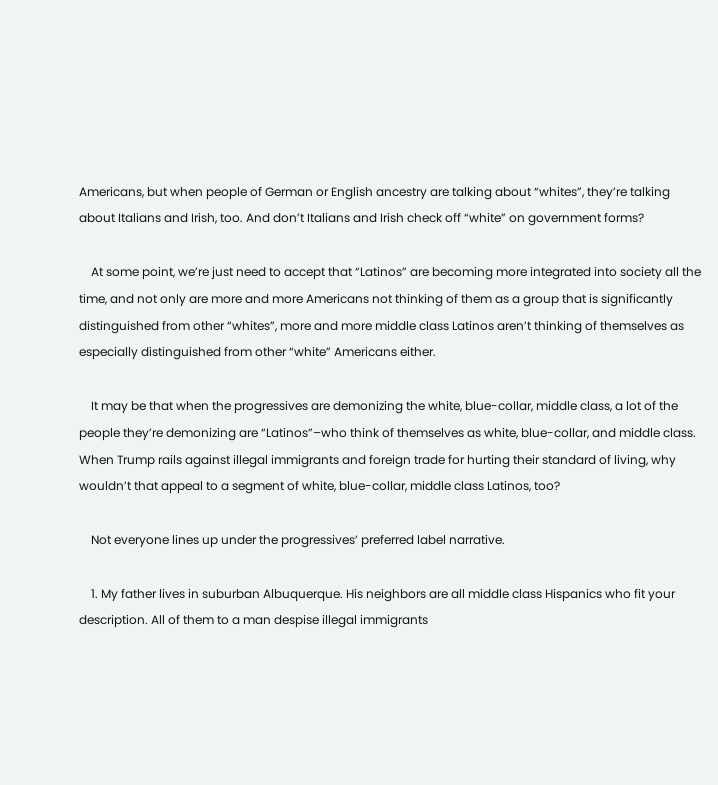Americans, but when people of German or English ancestry are talking about “whites”, they’re talking about Italians and Irish, too. And don’t Italians and Irish check off “white” on government forms?

    At some point, we’re just need to accept that “Latinos” are becoming more integrated into society all the time, and not only are more and more Americans not thinking of them as a group that is significantly distinguished from other “whites”, more and more middle class Latinos aren’t thinking of themselves as especially distinguished from other “white” Americans either.

    It may be that when the progressives are demonizing the white, blue-collar, middle class, a lot of the people they’re demonizing are “Latinos”–who think of themselves as white, blue-collar, and middle class. When Trump rails against illegal immigrants and foreign trade for hurting their standard of living, why wouldn’t that appeal to a segment of white, blue-collar, middle class Latinos, too?

    Not everyone lines up under the progressives’ preferred label narrative.

    1. My father lives in suburban Albuquerque. His neighbors are all middle class Hispanics who fit your description. All of them to a man despise illegal immigrants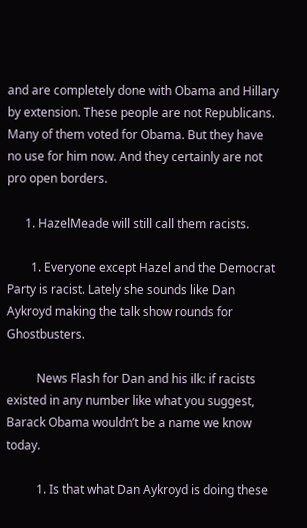and are completely done with Obama and Hillary by extension. These people are not Republicans. Many of them voted for Obama. But they have no use for him now. And they certainly are not pro open borders.

      1. HazelMeade will still call them racists.

        1. Everyone except Hazel and the Democrat Party is racist. Lately she sounds like Dan Aykroyd making the talk show rounds for Ghostbusters.

          News Flash for Dan and his ilk: if racists existed in any number like what you suggest, Barack Obama wouldn’t be a name we know today.

          1. Is that what Dan Aykroyd is doing these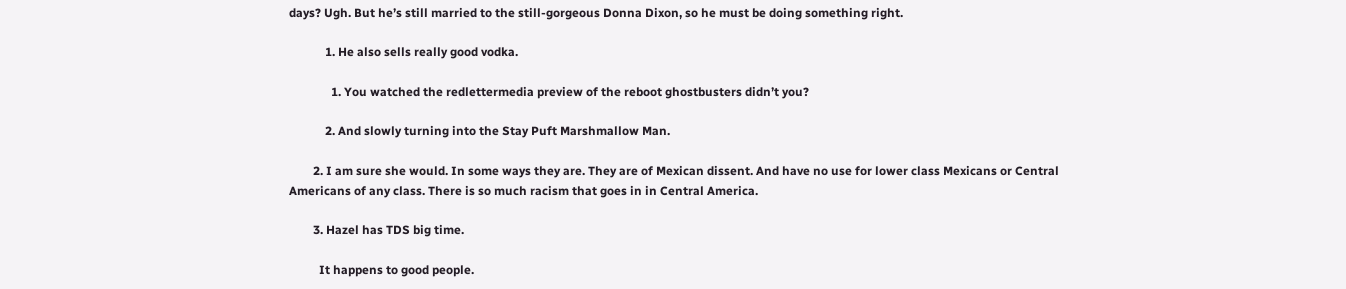days? Ugh. But he’s still married to the still-gorgeous Donna Dixon, so he must be doing something right.

            1. He also sells really good vodka.

              1. You watched the redlettermedia preview of the reboot ghostbusters didn’t you?

            2. And slowly turning into the Stay Puft Marshmallow Man.

        2. I am sure she would. In some ways they are. They are of Mexican dissent. And have no use for lower class Mexicans or Central Americans of any class. There is so much racism that goes in in Central America.

        3. Hazel has TDS big time.

          It happens to good people.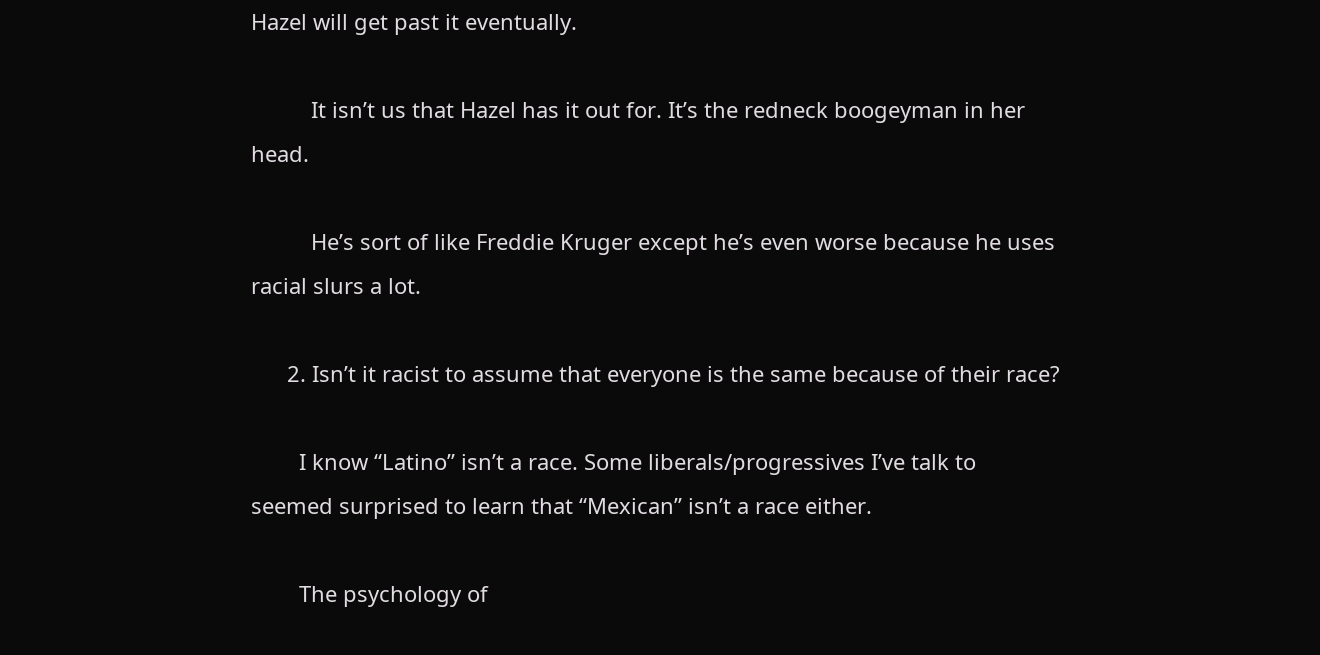Hazel will get past it eventually.

          It isn’t us that Hazel has it out for. It’s the redneck boogeyman in her head.

          He’s sort of like Freddie Kruger except he’s even worse because he uses racial slurs a lot.

      2. Isn’t it racist to assume that everyone is the same because of their race?

        I know “Latino” isn’t a race. Some liberals/progressives I’ve talk to seemed surprised to learn that “Mexican” isn’t a race either.

        The psychology of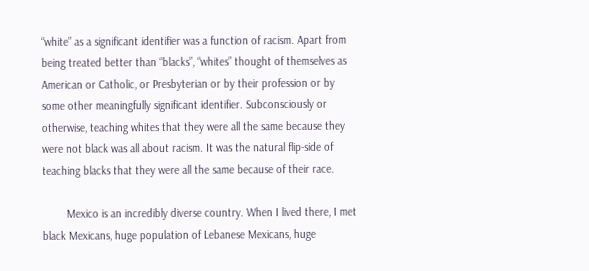“white” as a significant identifier was a function of racism. Apart from being treated better than “blacks”, “whites” thought of themselves as American or Catholic, or Presbyterian or by their profession or by some other meaningfully significant identifier. Subconsciously or otherwise, teaching whites that they were all the same because they were not black was all about racism. It was the natural flip-side of teaching blacks that they were all the same because of their race.

        Mexico is an incredibly diverse country. When I lived there, I met black Mexicans, huge population of Lebanese Mexicans, huge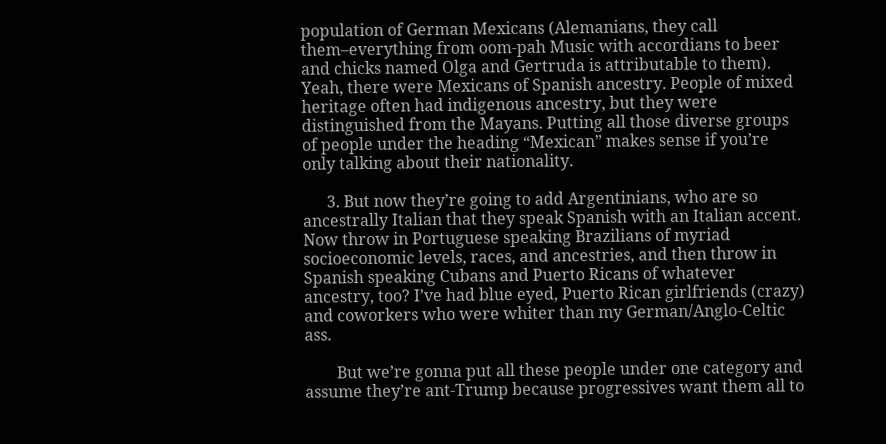population of German Mexicans (Alemanians, they call them–everything from oom-pah Music with accordians to beer and chicks named Olga and Gertruda is attributable to them). Yeah, there were Mexicans of Spanish ancestry. People of mixed heritage often had indigenous ancestry, but they were distinguished from the Mayans. Putting all those diverse groups of people under the heading “Mexican” makes sense if you’re only talking about their nationality.

      3. But now they’re going to add Argentinians, who are so ancestrally Italian that they speak Spanish with an Italian accent. Now throw in Portuguese speaking Brazilians of myriad socioeconomic levels, races, and ancestries, and then throw in Spanish speaking Cubans and Puerto Ricans of whatever ancestry, too? I’ve had blue eyed, Puerto Rican girlfriends (crazy) and coworkers who were whiter than my German/Anglo-Celtic ass.

        But we’re gonna put all these people under one category and assume they’re ant-Trump because progressives want them all to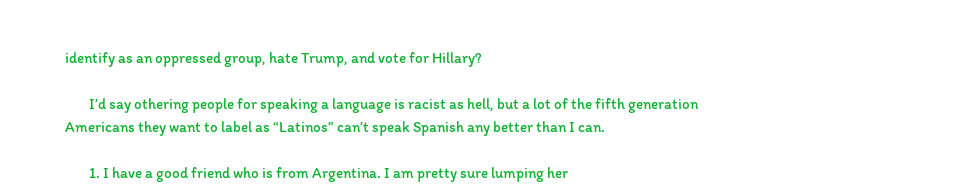identify as an oppressed group, hate Trump, and vote for Hillary?

        I’d say othering people for speaking a language is racist as hell, but a lot of the fifth generation Americans they want to label as “Latinos” can’t speak Spanish any better than I can.

        1. I have a good friend who is from Argentina. I am pretty sure lumping her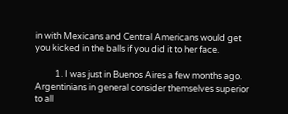in with Mexicans and Central Americans would get you kicked in the balls if you did it to her face.

          1. I was just in Buenos Aires a few months ago. Argentinians in general consider themselves superior to all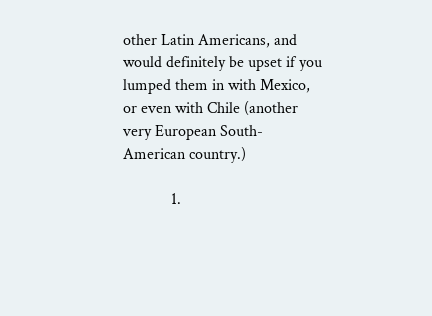other Latin Americans, and would definitely be upset if you lumped them in with Mexico, or even with Chile (another very European South-American country.)

            1.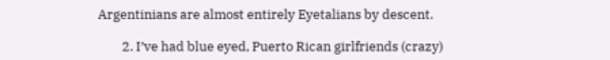Argentinians are almost entirely Eyetalians by descent.

        2. I’ve had blue eyed, Puerto Rican girlfriends (crazy)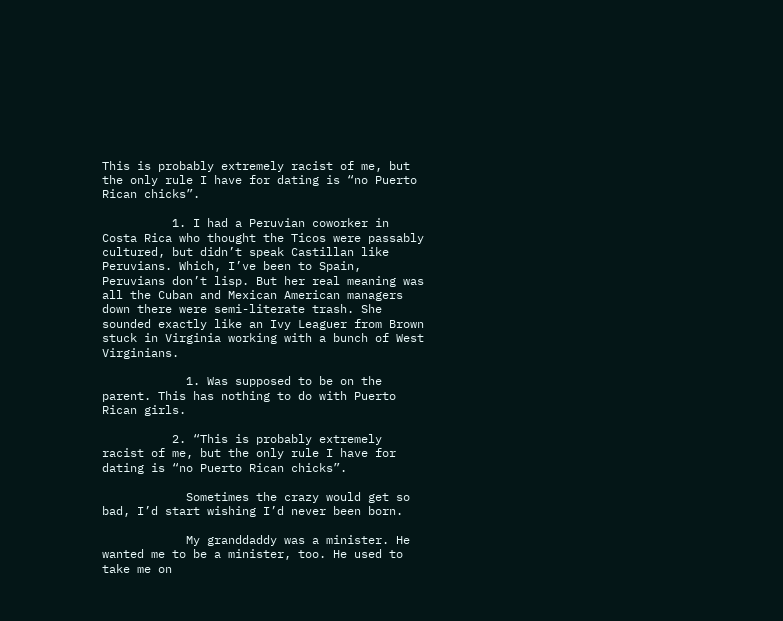This is probably extremely racist of me, but the only rule I have for dating is “no Puerto Rican chicks”.

          1. I had a Peruvian coworker in Costa Rica who thought the Ticos were passably cultured, but didn’t speak Castillan like Peruvians. Which, I’ve been to Spain, Peruvians don’t lisp. But her real meaning was all the Cuban and Mexican American managers down there were semi-literate trash. She sounded exactly like an Ivy Leaguer from Brown stuck in Virginia working with a bunch of West Virginians.

            1. Was supposed to be on the parent. This has nothing to do with Puerto Rican girls.

          2. “This is probably extremely racist of me, but the only rule I have for dating is “no Puerto Rican chicks”.

            Sometimes the crazy would get so bad, I’d start wishing I’d never been born.

            My granddaddy was a minister. He wanted me to be a minister, too. He used to take me on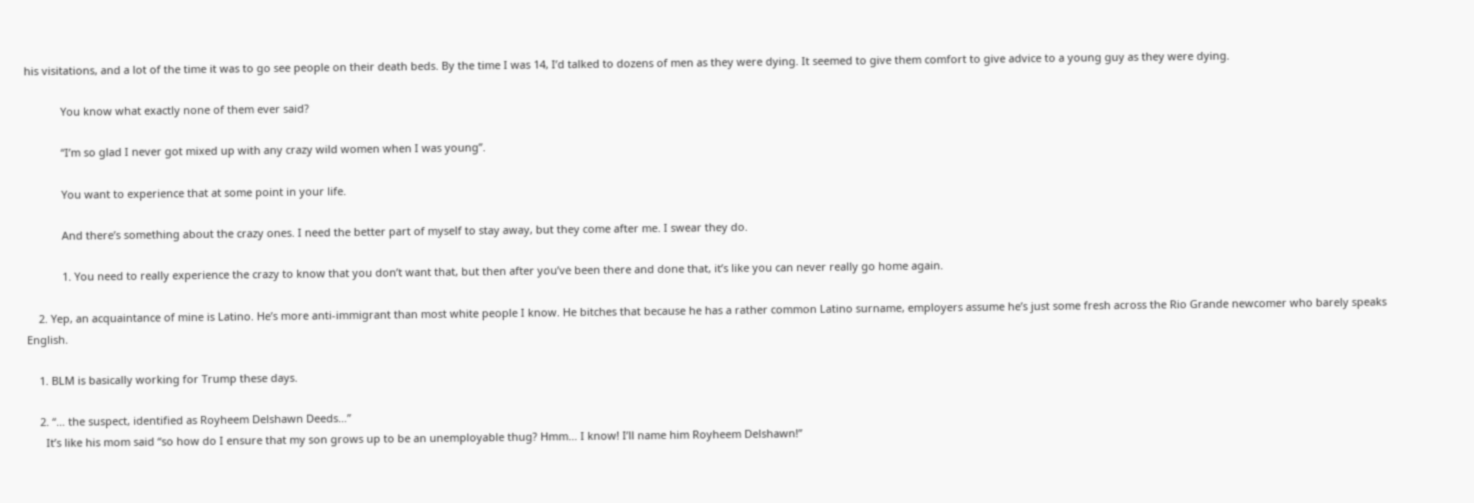his visitations, and a lot of the time it was to go see people on their death beds. By the time I was 14, I’d talked to dozens of men as they were dying. It seemed to give them comfort to give advice to a young guy as they were dying.

            You know what exactly none of them ever said?

            “I’m so glad I never got mixed up with any crazy wild women when I was young”.

            You want to experience that at some point in your life.

            And there’s something about the crazy ones. I need the better part of myself to stay away, but they come after me. I swear they do.

            1. You need to really experience the crazy to know that you don’t want that, but then after you’ve been there and done that, it’s like you can never really go home again.

    2. Yep, an acquaintance of mine is Latino. He’s more anti-immigrant than most white people I know. He bitches that because he has a rather common Latino surname, employers assume he’s just some fresh across the Rio Grande newcomer who barely speaks English.

    1. BLM is basically working for Trump these days.

    2. “… the suspect, identified as Royheem Delshawn Deeds…”
      It’s like his mom said “so how do I ensure that my son grows up to be an unemployable thug? Hmm… I know! I’ll name him Royheem Delshawn!”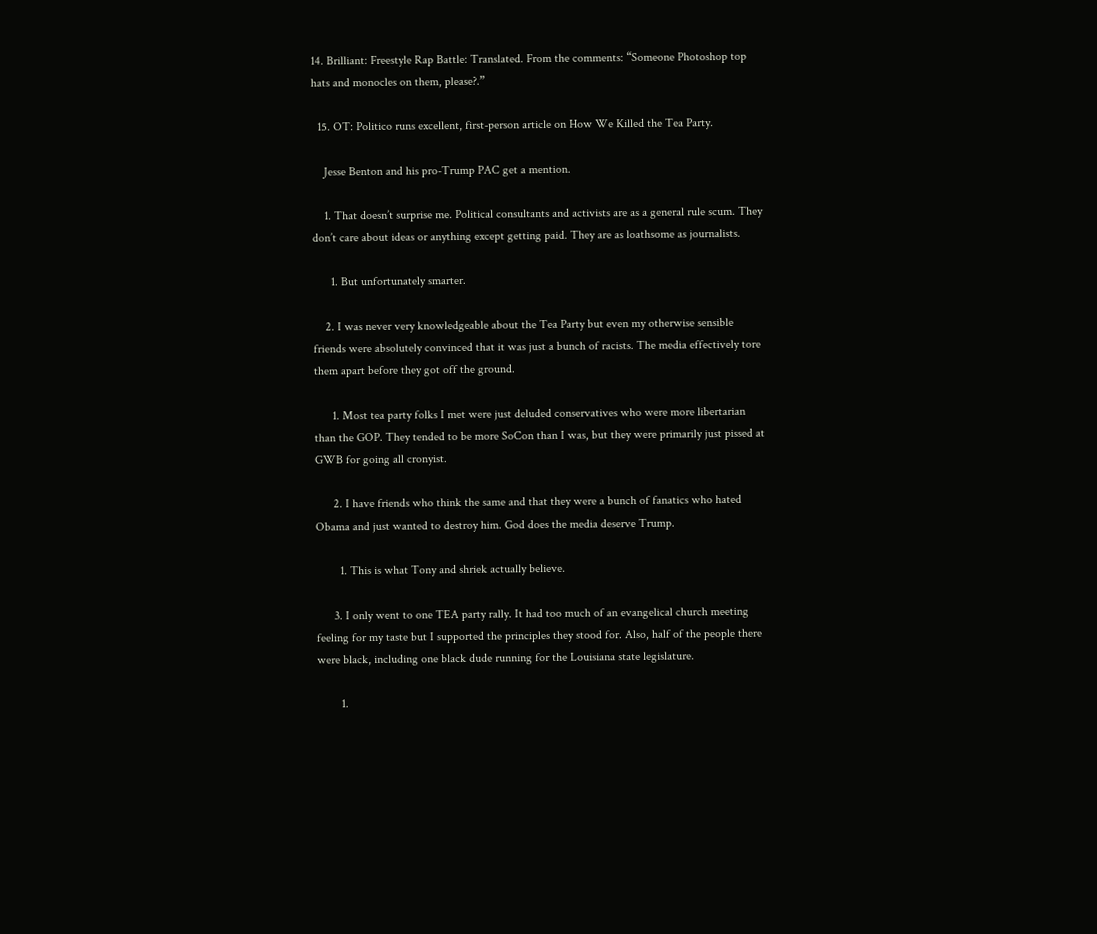14. Brilliant: Freestyle Rap Battle: Translated. From the comments: “Someone Photoshop top hats and monocles on them, please?.”

  15. OT: Politico runs excellent, first-person article on How We Killed the Tea Party.

    Jesse Benton and his pro-Trump PAC get a mention.

    1. That doesn’t surprise me. Political consultants and activists are as a general rule scum. They don’t care about ideas or anything except getting paid. They are as loathsome as journalists.

      1. But unfortunately smarter.

    2. I was never very knowledgeable about the Tea Party but even my otherwise sensible friends were absolutely convinced that it was just a bunch of racists. The media effectively tore them apart before they got off the ground.

      1. Most tea party folks I met were just deluded conservatives who were more libertarian than the GOP. They tended to be more SoCon than I was, but they were primarily just pissed at GWB for going all cronyist.

      2. I have friends who think the same and that they were a bunch of fanatics who hated Obama and just wanted to destroy him. God does the media deserve Trump.

        1. This is what Tony and shriek actually believe.

      3. I only went to one TEA party rally. It had too much of an evangelical church meeting feeling for my taste but I supported the principles they stood for. Also, half of the people there were black, including one black dude running for the Louisiana state legislature.

        1.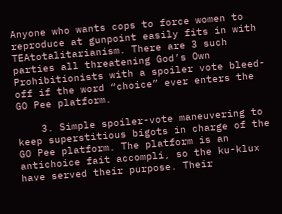Anyone who wants cops to force women to reproduce at gunpoint easily fits in with TEAtotalitarianism. There are 3 such parties all threatening God’s Own Prohibitionists with a spoiler vote bleed-off if the word “choice” ever enters the GO Pee platform.

    3. Simple spoiler-vote maneuvering to keep superstitious bigots in charge of the GO Pee platform. The platform is an antichoice fait accompli, so the ku-klux have served their purpose. Their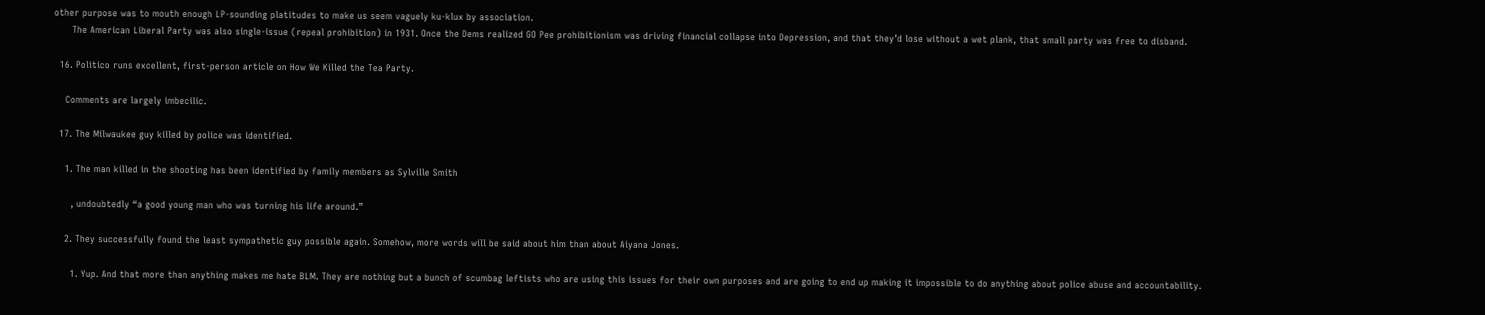other purpose was to mouth enough LP-sounding platitudes to make us seem vaguely ku-klux by association.
      The American Liberal Party was also single-issue (repeal prohibition) in 1931. Once the Dems realized GO Pee prohibitionism was driving financial collapse into Depression, and that they’d lose without a wet plank, that small party was free to disband.

  16. Politico runs excellent, first-person article on How We Killed the Tea Party.

    Comments are largely imbecilic.

  17. The Milwaukee guy killed by police was identified.

    1. The man killed in the shooting has been identified by family members as Sylville Smith

      , undoubtedly “a good young man who was turning his life around.”

    2. They successfully found the least sympathetic guy possible again. Somehow, more words will be said about him than about Aiyana Jones.

      1. Yup. And that more than anything makes me hate BLM. They are nothing but a bunch of scumbag leftists who are using this issues for their own purposes and are going to end up making it impossible to do anything about police abuse and accountability.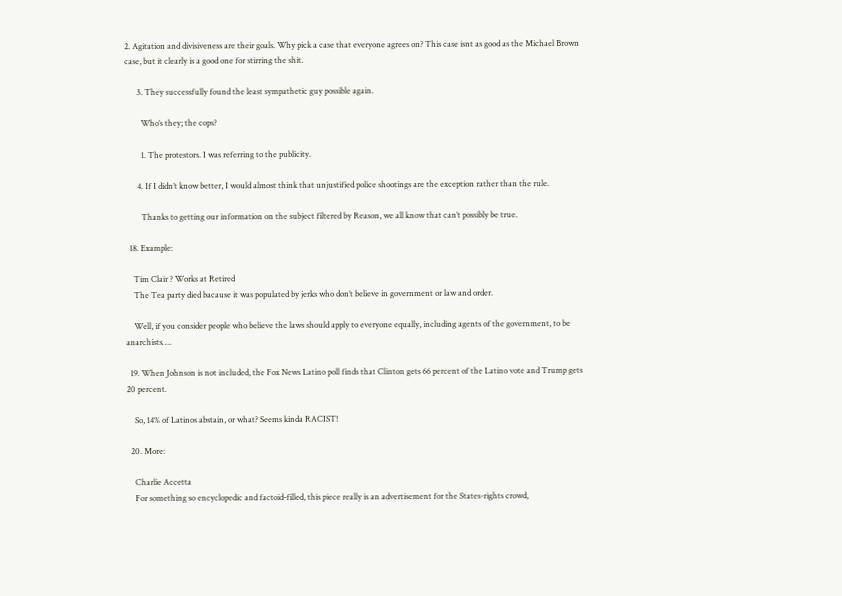2. Agitation and divisiveness are their goals. Why pick a case that everyone agrees on? This case isnt as good as the Michael Brown case, but it clearly is a good one for stirring the shit.

      3. They successfully found the least sympathetic guy possible again.

        Who’s they; the cops?

        1. The protestors. I was referring to the publicity.

      4. If I didn’t know better, I would almost think that unjustified police shootings are the exception rather than the rule.

        Thanks to getting our information on the subject filtered by Reason, we all know that can’t possibly be true.

  18. Example:

    Tim Clair ? Works at Retired
    The Tea party died bacause it was populated by jerks who don’t believe in government or law and order.

    Well, if you consider people who believe the laws should apply to everyone equally, including agents of the government, to be anarchists….

  19. When Johnson is not included, the Fox News Latino poll finds that Clinton gets 66 percent of the Latino vote and Trump gets 20 percent.

    So, 14% of Latinos abstain, or what? Seems kinda RACIST!

  20. More:

    Charlie Accetta
    For something so encyclopedic and factoid-filled, this piece really is an advertisement for the States-rights crowd,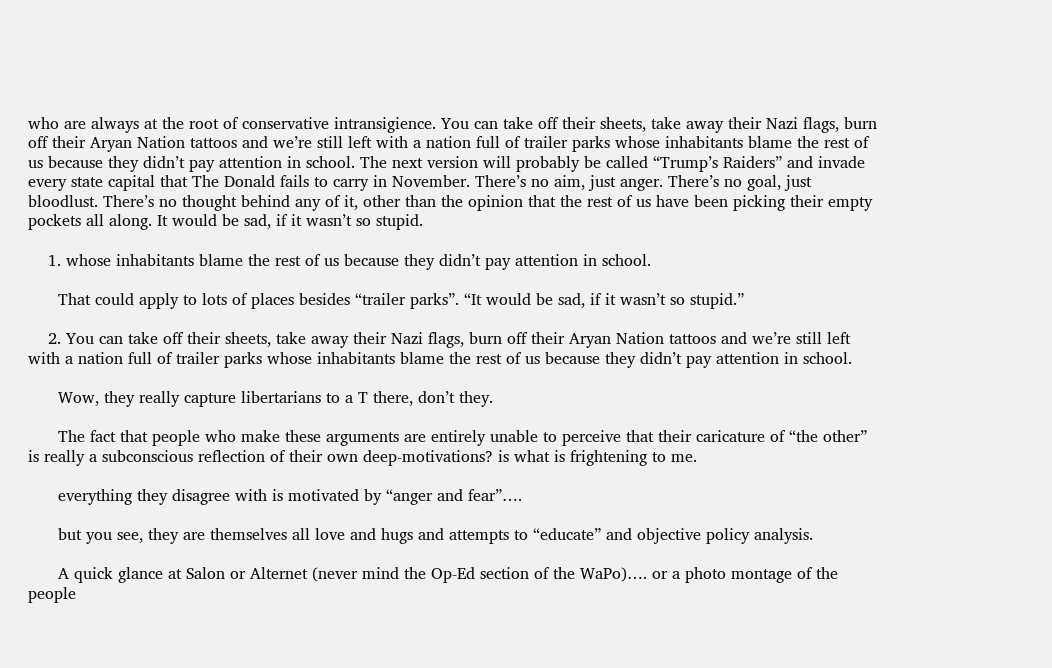who are always at the root of conservative intransigience. You can take off their sheets, take away their Nazi flags, burn off their Aryan Nation tattoos and we’re still left with a nation full of trailer parks whose inhabitants blame the rest of us because they didn’t pay attention in school. The next version will probably be called “Trump’s Raiders” and invade every state capital that The Donald fails to carry in November. There’s no aim, just anger. There’s no goal, just bloodlust. There’s no thought behind any of it, other than the opinion that the rest of us have been picking their empty pockets all along. It would be sad, if it wasn’t so stupid.

    1. whose inhabitants blame the rest of us because they didn’t pay attention in school.

      That could apply to lots of places besides “trailer parks”. “It would be sad, if it wasn’t so stupid.”

    2. You can take off their sheets, take away their Nazi flags, burn off their Aryan Nation tattoos and we’re still left with a nation full of trailer parks whose inhabitants blame the rest of us because they didn’t pay attention in school.

      Wow, they really capture libertarians to a T there, don’t they.

      The fact that people who make these arguments are entirely unable to perceive that their caricature of “the other” is really a subconscious reflection of their own deep-motivations? is what is frightening to me.

      everything they disagree with is motivated by “anger and fear”….

      but you see, they are themselves all love and hugs and attempts to “educate” and objective policy analysis.

      A quick glance at Salon or Alternet (never mind the Op-Ed section of the WaPo)…. or a photo montage of the people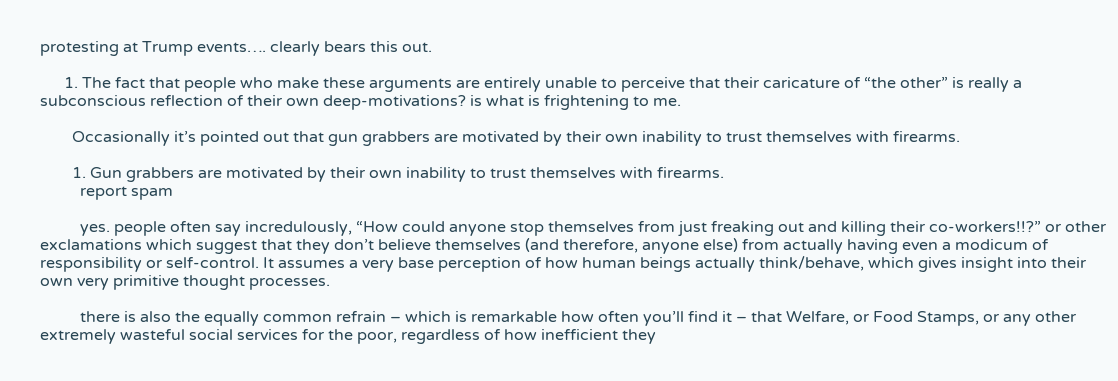protesting at Trump events…. clearly bears this out.

      1. The fact that people who make these arguments are entirely unable to perceive that their caricature of “the other” is really a subconscious reflection of their own deep-motivations? is what is frightening to me.

        Occasionally it’s pointed out that gun grabbers are motivated by their own inability to trust themselves with firearms.

        1. Gun grabbers are motivated by their own inability to trust themselves with firearms.
          report spam

          yes. people often say incredulously, “How could anyone stop themselves from just freaking out and killing their co-workers!!?” or other exclamations which suggest that they don’t believe themselves (and therefore, anyone else) from actually having even a modicum of responsibility or self-control. It assumes a very base perception of how human beings actually think/behave, which gives insight into their own very primitive thought processes.

          there is also the equally common refrain – which is remarkable how often you’ll find it – that Welfare, or Food Stamps, or any other extremely wasteful social services for the poor, regardless of how inefficient they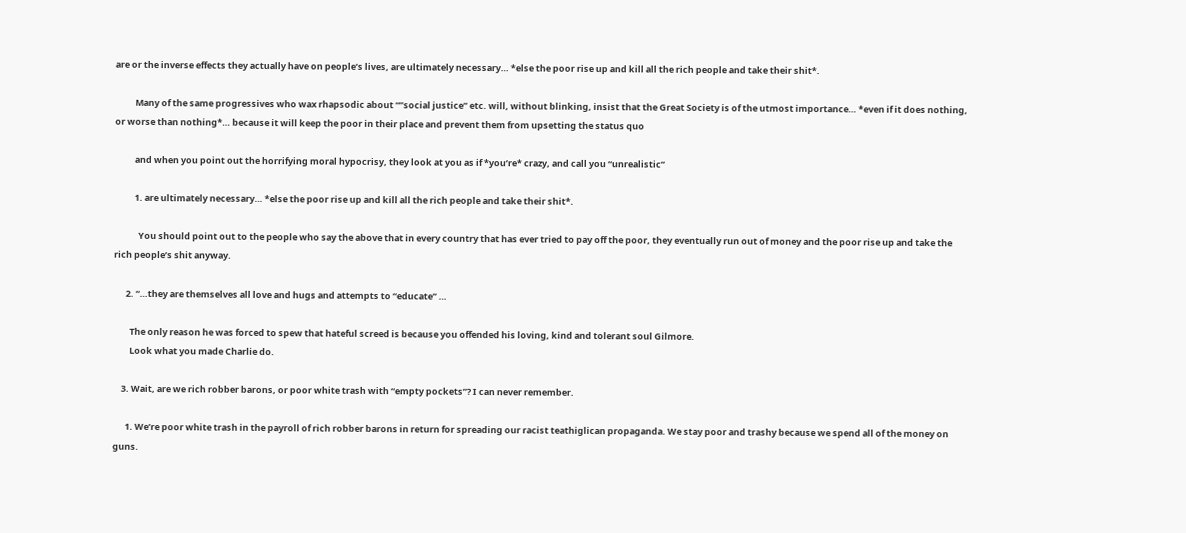are or the inverse effects they actually have on people’s lives, are ultimately necessary… *else the poor rise up and kill all the rich people and take their shit*.

          Many of the same progressives who wax rhapsodic about “”social justice” etc. will, without blinking, insist that the Great Society is of the utmost importance… *even if it does nothing, or worse than nothing*… because it will keep the poor in their place and prevent them from upsetting the status quo

          and when you point out the horrifying moral hypocrisy, they look at you as if *you’re* crazy, and call you “unrealistic”

          1. are ultimately necessary… *else the poor rise up and kill all the rich people and take their shit*.

            You should point out to the people who say the above that in every country that has ever tried to pay off the poor, they eventually run out of money and the poor rise up and take the rich people’s shit anyway.

      2. “…they are themselves all love and hugs and attempts to “educate” …

        The only reason he was forced to spew that hateful screed is because you offended his loving, kind and tolerant soul Gilmore.
        Look what you made Charlie do.

    3. Wait, are we rich robber barons, or poor white trash with “empty pockets”? I can never remember.

      1. We’re poor white trash in the payroll of rich robber barons in return for spreading our racist teathiglican propaganda. We stay poor and trashy because we spend all of the money on guns.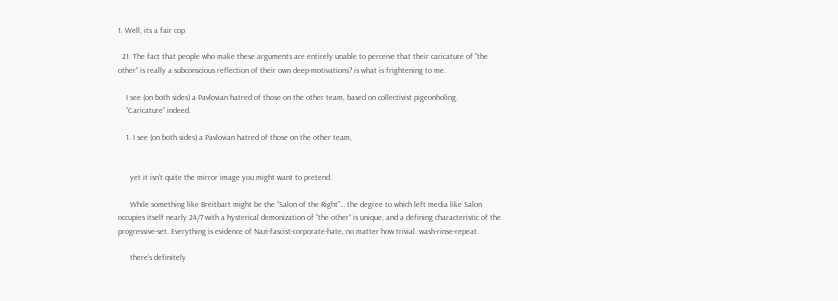1. Well, its a fair cop

  21. The fact that people who make these arguments are entirely unable to perceive that their caricature of “the other” is really a subconscious reflection of their own deep-motivations? is what is frightening to me.

    I see (on both sides) a Pavlovian hatred of those on the other team, based on collectivist pigeonholing.
    “Caricature” indeed.

    1. I see (on both sides) a Pavlovian hatred of those on the other team,


      yet it isn’t quite the mirror image you might want to pretend.

      While something like Breitbart might be the “Salon of the Right”… the degree to which left media like Salon occupies itself nearly 24/7 with a hysterical demonization of “the other” is unique, and a defining characteristic of the progressive-set. Everything is evidence of Nazi-fascist-corporate-hate, no matter how trivial. wash-rinse-repeat.

      there’s definitely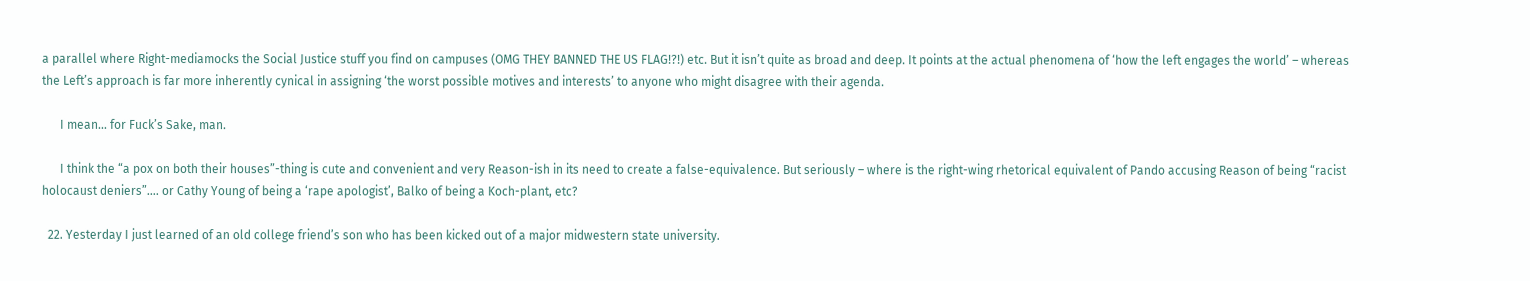a parallel where Right-mediamocks the Social Justice stuff you find on campuses (OMG THEY BANNED THE US FLAG!?!) etc. But it isn’t quite as broad and deep. It points at the actual phenomena of ‘how the left engages the world’ – whereas the Left’s approach is far more inherently cynical in assigning ‘the worst possible motives and interests’ to anyone who might disagree with their agenda.

      I mean… for Fuck’s Sake, man.

      I think the “a pox on both their houses”-thing is cute and convenient and very Reason-ish in its need to create a false-equivalence. But seriously – where is the right-wing rhetorical equivalent of Pando accusing Reason of being “racist holocaust deniers”…. or Cathy Young of being a ‘rape apologist’, Balko of being a Koch-plant, etc?

  22. Yesterday I just learned of an old college friend’s son who has been kicked out of a major midwestern state university.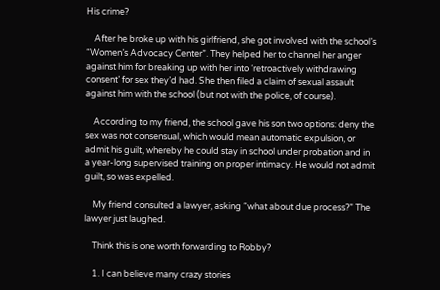His crime?

    After he broke up with his girlfriend, she got involved with the school’s “Women’s Advocacy Center”. They helped her to channel her anger against him for breaking up with her into ‘retroactively withdrawing consent’ for sex they’d had. She then filed a claim of sexual assault against him with the school (but not with the police, of course).

    According to my friend, the school gave his son two options: deny the sex was not consensual, which would mean automatic expulsion, or admit his guilt, whereby he could stay in school under probation and in a year-long supervised training on proper intimacy. He would not admit guilt, so was expelled.

    My friend consulted a lawyer, asking “what about due process?” The lawyer just laughed.

    Think this is one worth forwarding to Robby?

    1. I can believe many crazy stories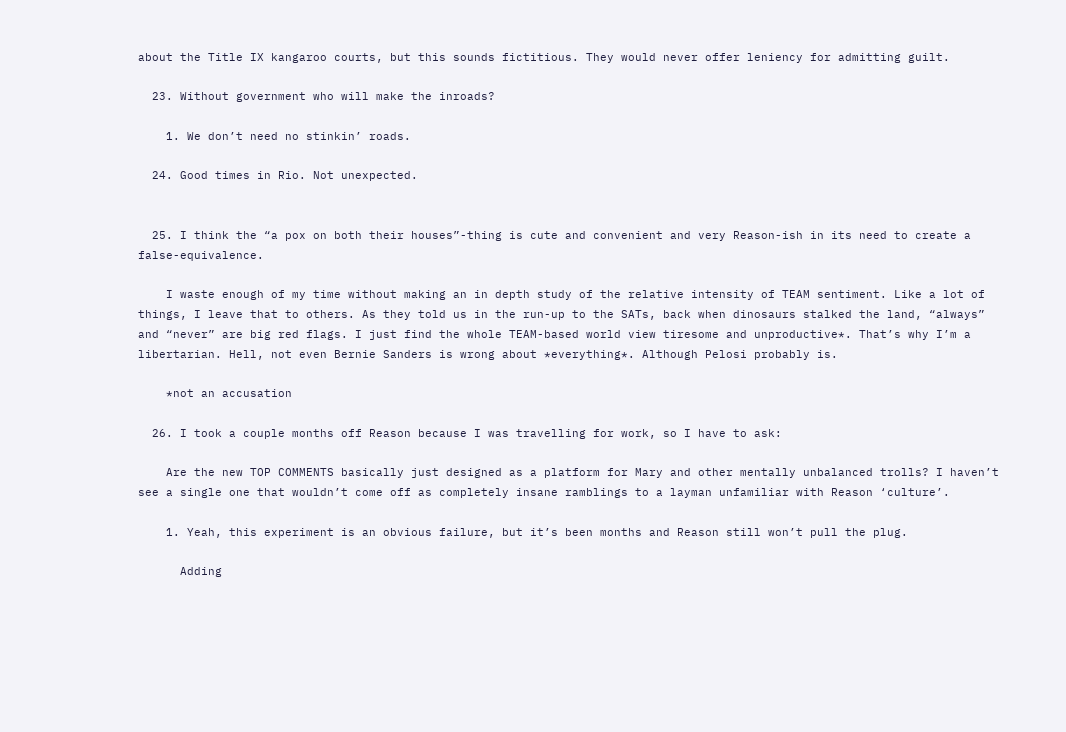about the Title IX kangaroo courts, but this sounds fictitious. They would never offer leniency for admitting guilt.

  23. Without government who will make the inroads?

    1. We don’t need no stinkin’ roads.

  24. Good times in Rio. Not unexpected.


  25. I think the “a pox on both their houses”-thing is cute and convenient and very Reason-ish in its need to create a false-equivalence.

    I waste enough of my time without making an in depth study of the relative intensity of TEAM sentiment. Like a lot of things, I leave that to others. As they told us in the run-up to the SATs, back when dinosaurs stalked the land, “always” and “never” are big red flags. I just find the whole TEAM-based world view tiresome and unproductive*. That’s why I’m a libertarian. Hell, not even Bernie Sanders is wrong about *everything*. Although Pelosi probably is.

    *not an accusation

  26. I took a couple months off Reason because I was travelling for work, so I have to ask:

    Are the new TOP COMMENTS basically just designed as a platform for Mary and other mentally unbalanced trolls? I haven’t see a single one that wouldn’t come off as completely insane ramblings to a layman unfamiliar with Reason ‘culture’.

    1. Yeah, this experiment is an obvious failure, but it’s been months and Reason still won’t pull the plug.

      Adding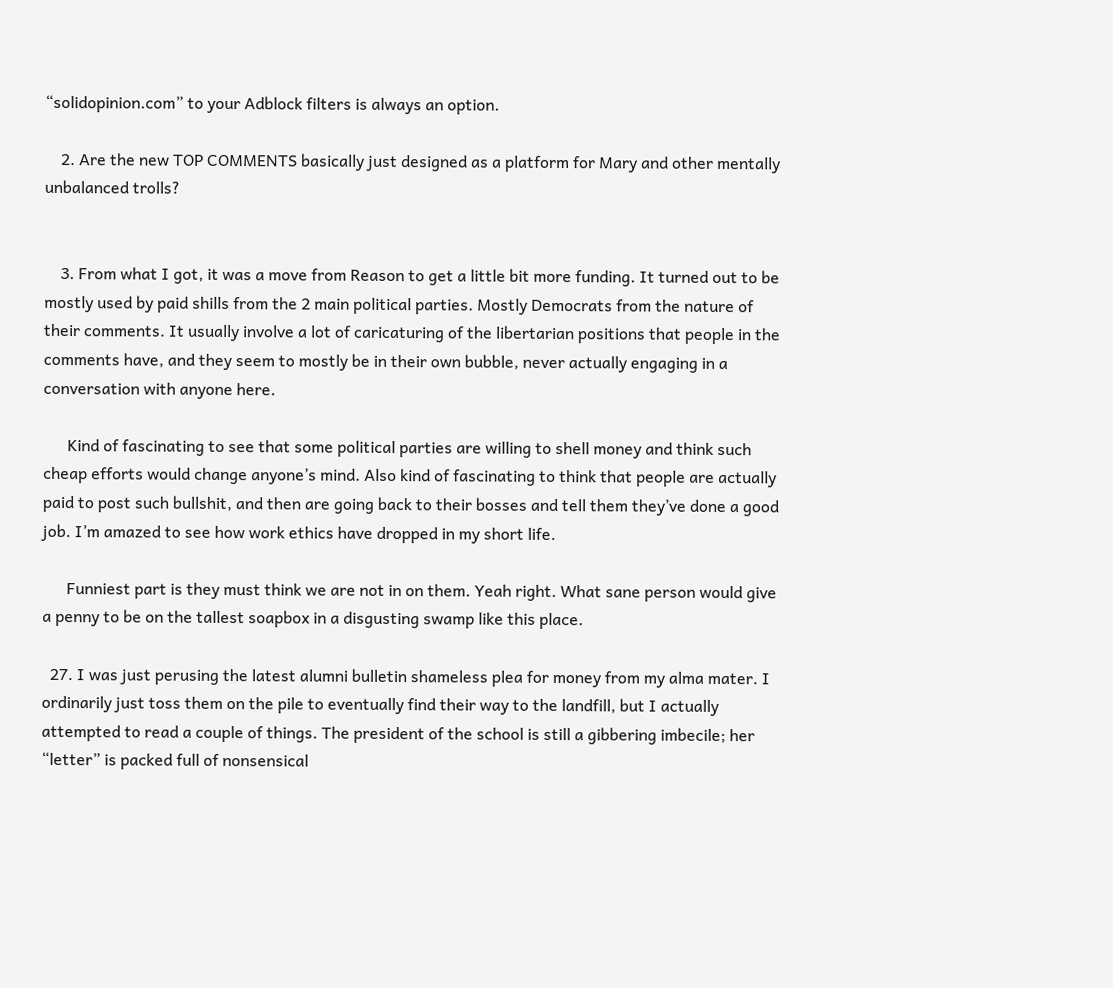“solidopinion.com” to your Adblock filters is always an option.

    2. Are the new TOP COMMENTS basically just designed as a platform for Mary and other mentally unbalanced trolls?


    3. From what I got, it was a move from Reason to get a little bit more funding. It turned out to be mostly used by paid shills from the 2 main political parties. Mostly Democrats from the nature of their comments. It usually involve a lot of caricaturing of the libertarian positions that people in the comments have, and they seem to mostly be in their own bubble, never actually engaging in a conversation with anyone here.

      Kind of fascinating to see that some political parties are willing to shell money and think such cheap efforts would change anyone’s mind. Also kind of fascinating to think that people are actually paid to post such bullshit, and then are going back to their bosses and tell them they’ve done a good job. I’m amazed to see how work ethics have dropped in my short life.

      Funniest part is they must think we are not in on them. Yeah right. What sane person would give a penny to be on the tallest soapbox in a disgusting swamp like this place.

  27. I was just perusing the latest alumni bulletin shameless plea for money from my alma mater. I ordinarily just toss them on the pile to eventually find their way to the landfill, but I actually attempted to read a couple of things. The president of the school is still a gibbering imbecile; her “letter” is packed full of nonsensical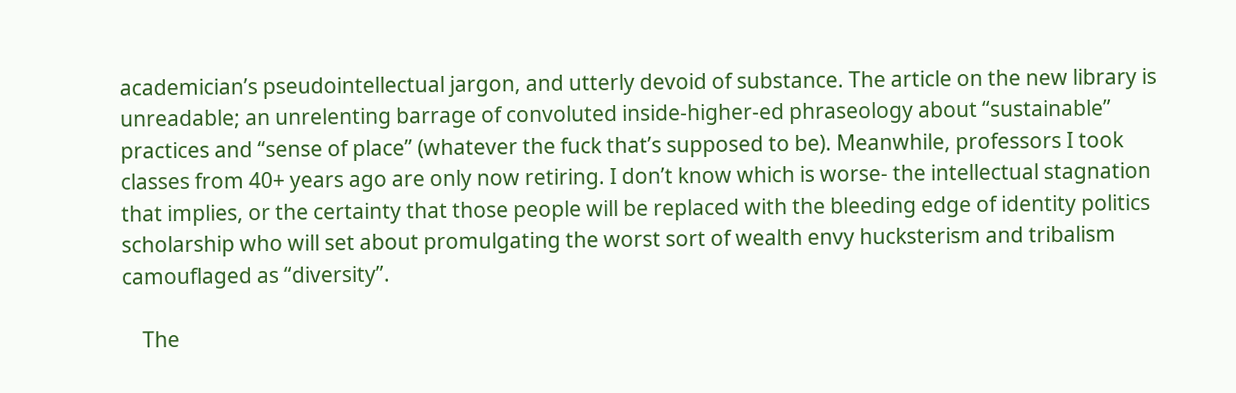academician’s pseudointellectual jargon, and utterly devoid of substance. The article on the new library is unreadable; an unrelenting barrage of convoluted inside-higher-ed phraseology about “sustainable” practices and “sense of place” (whatever the fuck that’s supposed to be). Meanwhile, professors I took classes from 40+ years ago are only now retiring. I don’t know which is worse- the intellectual stagnation that implies, or the certainty that those people will be replaced with the bleeding edge of identity politics scholarship who will set about promulgating the worst sort of wealth envy hucksterism and tribalism camouflaged as “diversity”.

    The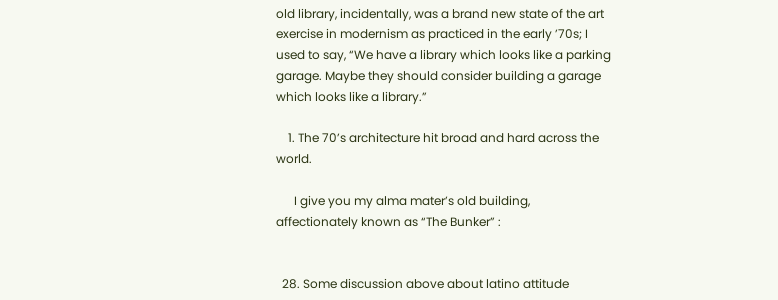old library, incidentally, was a brand new state of the art exercise in modernism as practiced in the early ’70s; I used to say, “We have a library which looks like a parking garage. Maybe they should consider building a garage which looks like a library.”

    1. The 70’s architecture hit broad and hard across the world.

      I give you my alma mater’s old building, affectionately known as “The Bunker” :


  28. Some discussion above about latino attitude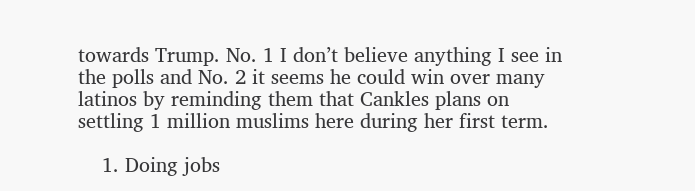towards Trump. No. 1 I don’t believe anything I see in the polls and No. 2 it seems he could win over many latinos by reminding them that Cankles plans on settling 1 million muslims here during her first term.

    1. Doing jobs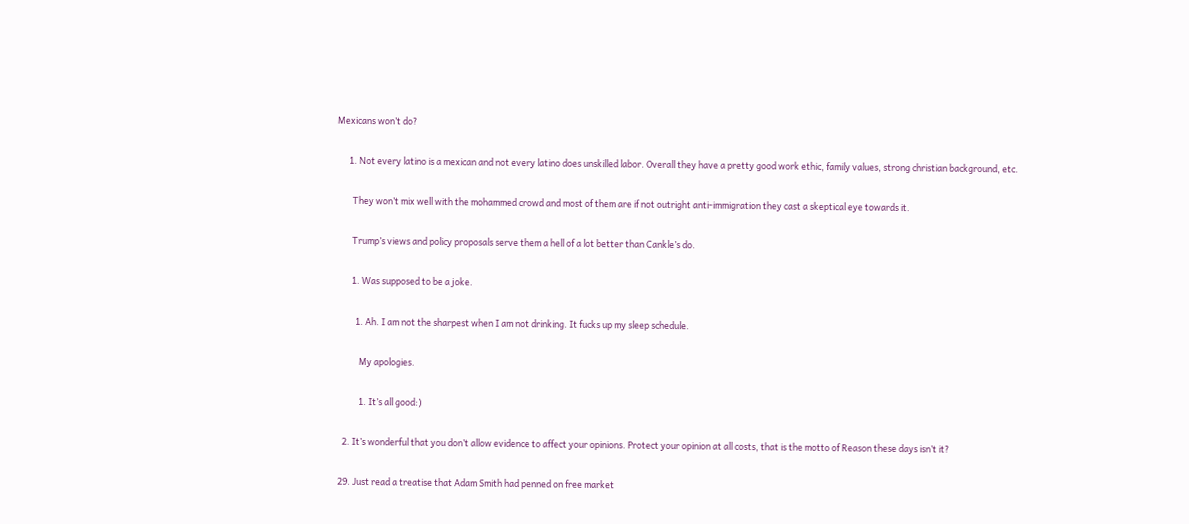Mexicans won’t do?

      1. Not every latino is a mexican and not every latino does unskilled labor. Overall they have a pretty good work ethic, family values, strong christian background, etc.

        They won’t mix well with the mohammed crowd and most of them are if not outright anti-immigration they cast a skeptical eye towards it.

        Trump’s views and policy proposals serve them a hell of a lot better than Cankle’s do.

        1. Was supposed to be a joke.

          1. Ah. I am not the sharpest when I am not drinking. It fucks up my sleep schedule.

            My apologies.

            1. It’s all good:)

    2. It’s wonderful that you don’t allow evidence to affect your opinions. Protect your opinion at all costs, that is the motto of Reason these days isn’t it?

  29. Just read a treatise that Adam Smith had penned on free market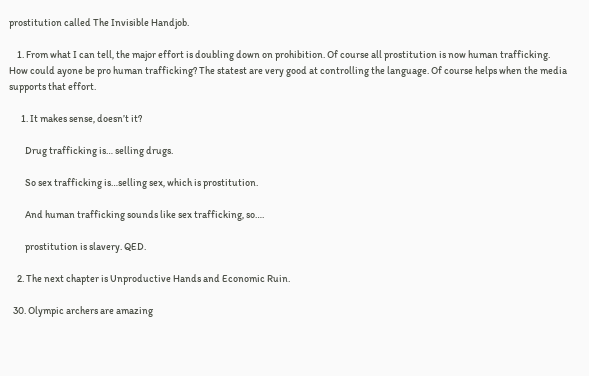prostitution called The Invisible Handjob.

    1. From what I can tell, the major effort is doubling down on prohibition. Of course all prostitution is now human trafficking. How could ayone be pro human trafficking? The statest are very good at controlling the language. Of course helps when the media supports that effort.

      1. It makes sense, doesn’t it?

        Drug trafficking is… selling drugs.

        So sex trafficking is…selling sex, which is prostitution.

        And human trafficking sounds like sex trafficking, so….

        prostitution is slavery. QED.

    2. The next chapter is Unproductive Hands and Economic Ruin.

  30. Olympic archers are amazing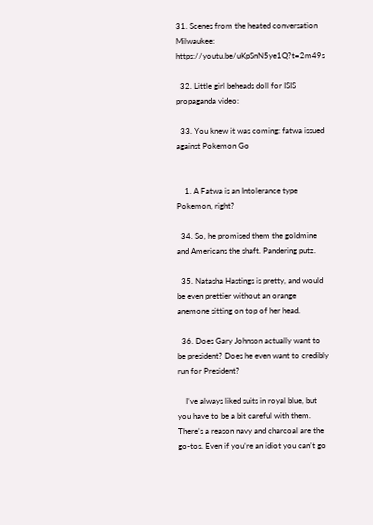31. Scenes from the heated conversation Milwaukee: https://youtu.be/uKpSnN5ye1Q?t=2m49s

  32. Little girl beheads doll for ISIS propaganda video:

  33. You knew it was coming: fatwa issued against Pokemon Go


    1. A Fatwa is an Intolerance type Pokemon, right?

  34. So, he promised them the goldmine and Americans the shaft. Pandering putz.

  35. Natasha Hastings is pretty, and would be even prettier without an orange anemone sitting on top of her head.

  36. Does Gary Johnson actually want to be president? Does he even want to credibly run for President?

    I’ve always liked suits in royal blue, but you have to be a bit careful with them. There’s a reason navy and charcoal are the go-tos. Even if you’re an idiot you can’t go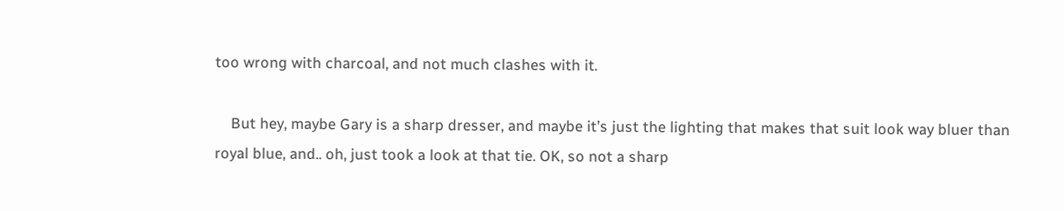too wrong with charcoal, and not much clashes with it.

    But hey, maybe Gary is a sharp dresser, and maybe it’s just the lighting that makes that suit look way bluer than royal blue, and.. oh, just took a look at that tie. OK, so not a sharp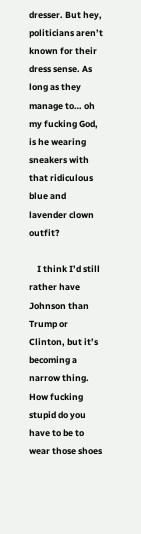dresser. But hey, politicians aren’t known for their dress sense. As long as they manage to… oh my fucking God, is he wearing sneakers with that ridiculous blue and lavender clown outfit?

    I think I’d still rather have Johnson than Trump or Clinton, but it’s becoming a narrow thing. How fucking stupid do you have to be to wear those shoes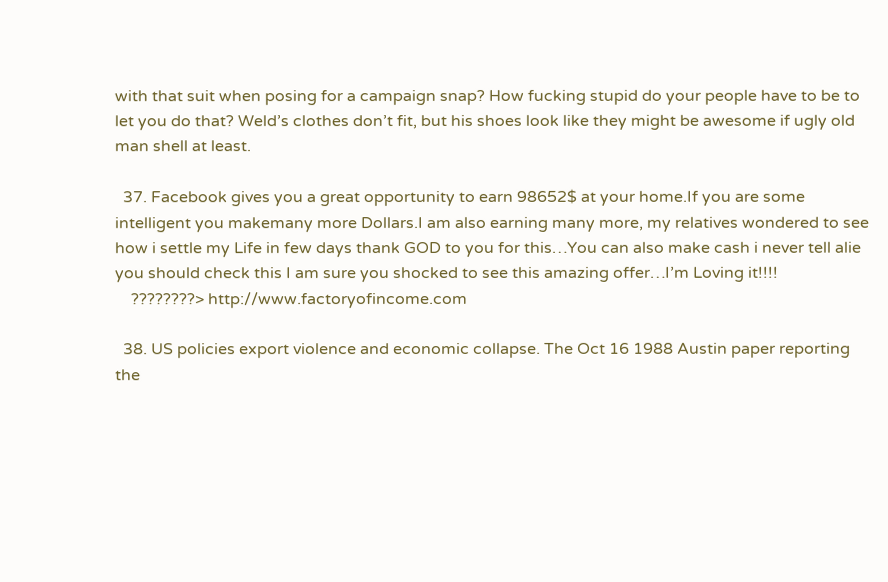with that suit when posing for a campaign snap? How fucking stupid do your people have to be to let you do that? Weld’s clothes don’t fit, but his shoes look like they might be awesome if ugly old man shell at least.

  37. Facebook gives you a great opportunity to earn 98652$ at your home.If you are some intelligent you makemany more Dollars.I am also earning many more, my relatives wondered to see how i settle my Life in few days thank GOD to you for this…You can also make cash i never tell alie you should check this I am sure you shocked to see this amazing offer…I’m Loving it!!!!
    ????????> http://www.factoryofincome.com

  38. US policies export violence and economic collapse. The Oct 16 1988 Austin paper reporting the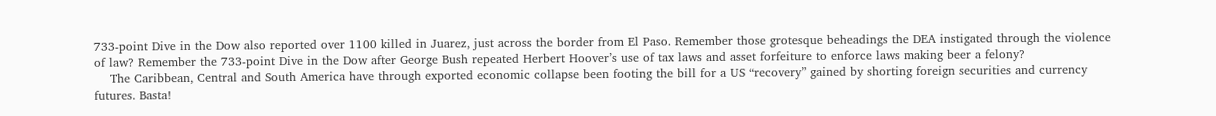733-point Dive in the Dow also reported over 1100 killed in Juarez, just across the border from El Paso. Remember those grotesque beheadings the DEA instigated through the violence of law? Remember the 733-point Dive in the Dow after George Bush repeated Herbert Hoover’s use of tax laws and asset forfeiture to enforce laws making beer a felony?
    The Caribbean, Central and South America have through exported economic collapse been footing the bill for a US “recovery” gained by shorting foreign securities and currency futures. Basta!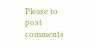Please to post comments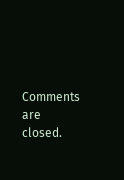Comments are closed.